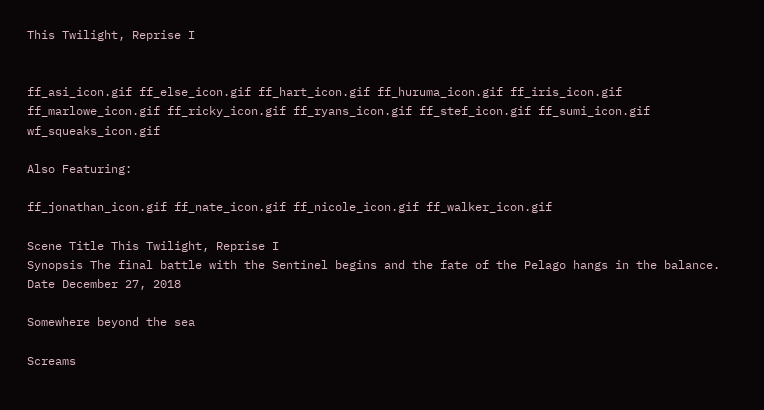This Twilight, Reprise I


ff_asi_icon.gif ff_else_icon.gif ff_hart_icon.gif ff_huruma_icon.gif ff_iris_icon.gif ff_marlowe_icon.gif ff_ricky_icon.gif ff_ryans_icon.gif ff_stef_icon.gif ff_sumi_icon.gif wf_squeaks_icon.gif

Also Featuring:

ff_jonathan_icon.gif ff_nate_icon.gif ff_nicole_icon.gif ff_walker_icon.gif

Scene Title This Twilight, Reprise I
Synopsis The final battle with the Sentinel begins and the fate of the Pelago hangs in the balance.
Date December 27, 2018

Somewhere beyond the sea

Screams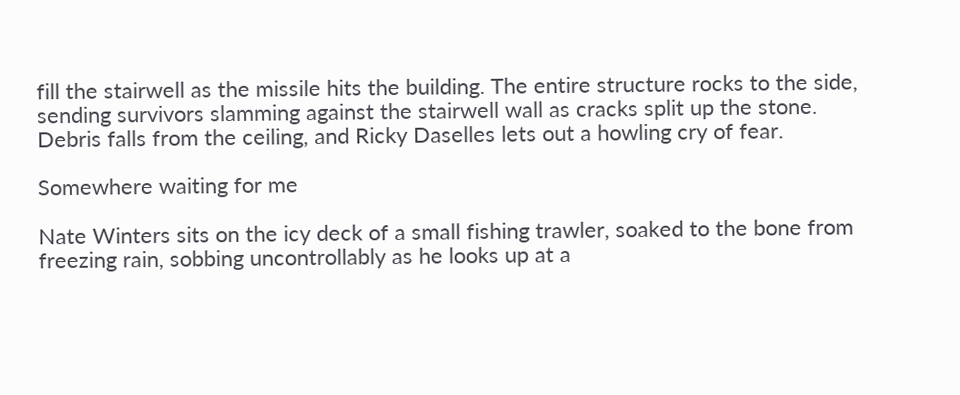fill the stairwell as the missile hits the building. The entire structure rocks to the side, sending survivors slamming against the stairwell wall as cracks split up the stone. Debris falls from the ceiling, and Ricky Daselles lets out a howling cry of fear.

Somewhere waiting for me

Nate Winters sits on the icy deck of a small fishing trawler, soaked to the bone from freezing rain, sobbing uncontrollably as he looks up at a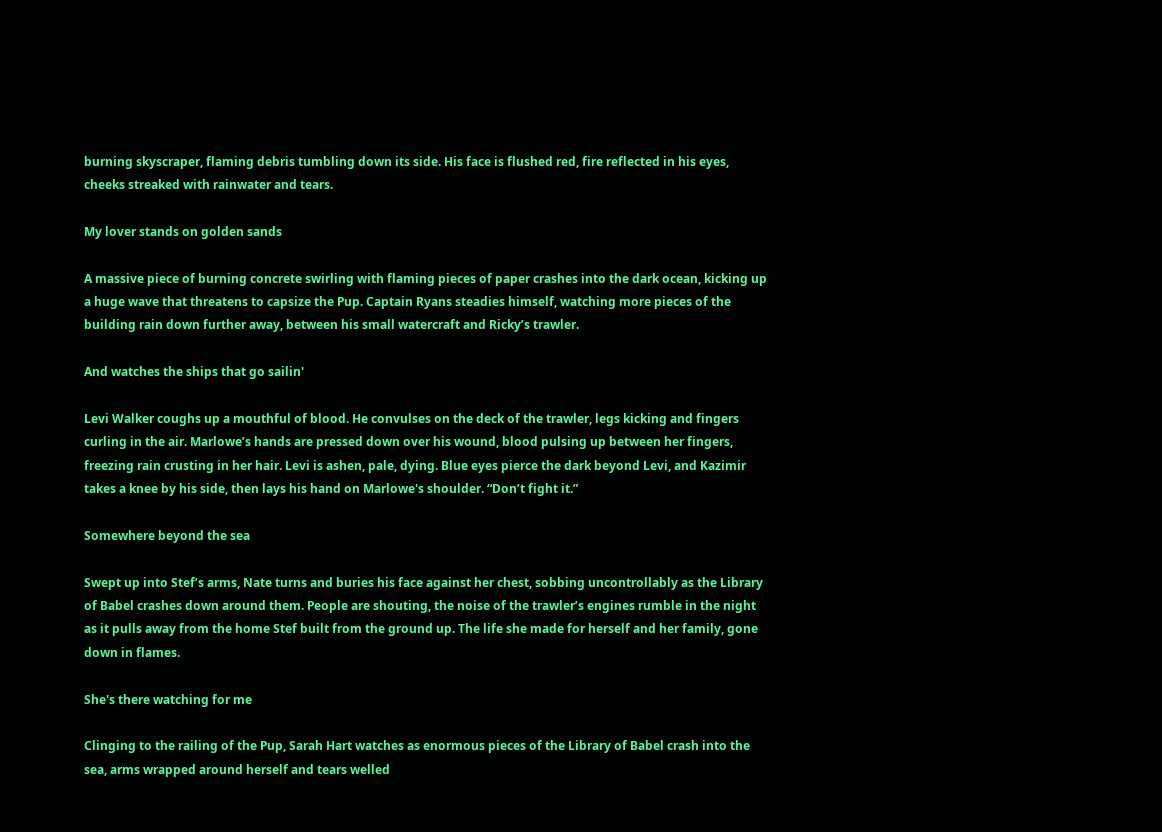burning skyscraper, flaming debris tumbling down its side. His face is flushed red, fire reflected in his eyes, cheeks streaked with rainwater and tears.

My lover stands on golden sands

A massive piece of burning concrete swirling with flaming pieces of paper crashes into the dark ocean, kicking up a huge wave that threatens to capsize the Pup. Captain Ryans steadies himself, watching more pieces of the building rain down further away, between his small watercraft and Ricky’s trawler.

And watches the ships that go sailin'

Levi Walker coughs up a mouthful of blood. He convulses on the deck of the trawler, legs kicking and fingers curling in the air. Marlowe’s hands are pressed down over his wound, blood pulsing up between her fingers, freezing rain crusting in her hair. Levi is ashen, pale, dying. Blue eyes pierce the dark beyond Levi, and Kazimir takes a knee by his side, then lays his hand on Marlowe's shoulder. “Don’t fight it.”

Somewhere beyond the sea

Swept up into Stef’s arms, Nate turns and buries his face against her chest, sobbing uncontrollably as the Library of Babel crashes down around them. People are shouting, the noise of the trawler’s engines rumble in the night as it pulls away from the home Stef built from the ground up. The life she made for herself and her family, gone down in flames.

She's there watching for me

Clinging to the railing of the Pup, Sarah Hart watches as enormous pieces of the Library of Babel crash into the sea, arms wrapped around herself and tears welled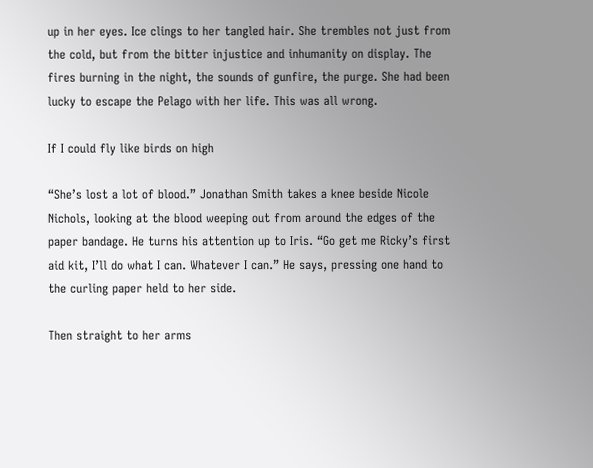up in her eyes. Ice clings to her tangled hair. She trembles not just from the cold, but from the bitter injustice and inhumanity on display. The fires burning in the night, the sounds of gunfire, the purge. She had been lucky to escape the Pelago with her life. This was all wrong.

If I could fly like birds on high

“She’s lost a lot of blood.” Jonathan Smith takes a knee beside Nicole Nichols, looking at the blood weeping out from around the edges of the paper bandage. He turns his attention up to Iris. “Go get me Ricky’s first aid kit, I’ll do what I can. Whatever I can.” He says, pressing one hand to the curling paper held to her side.

Then straight to her arms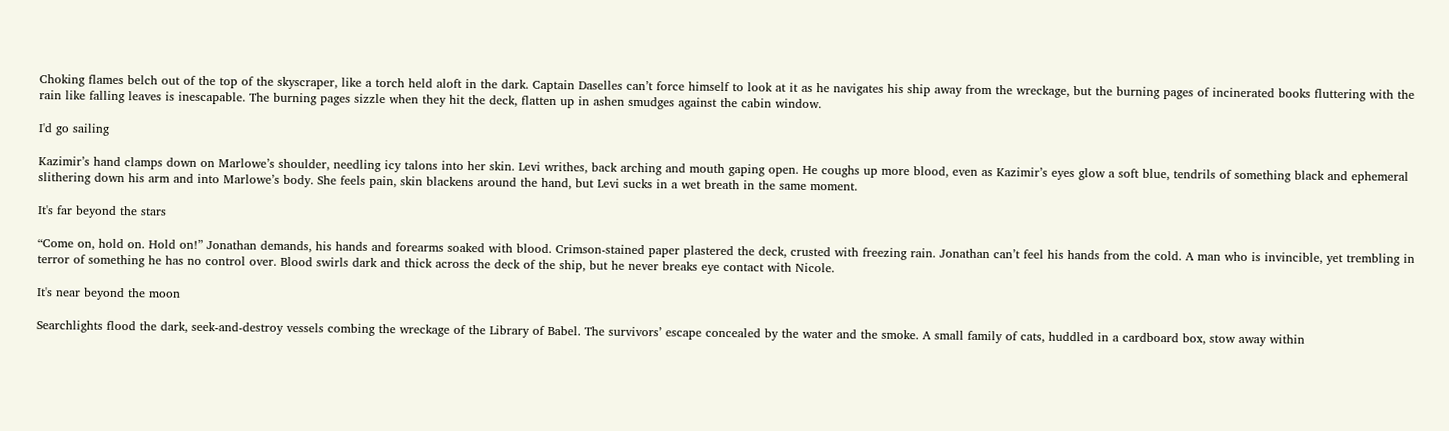Choking flames belch out of the top of the skyscraper, like a torch held aloft in the dark. Captain Daselles can’t force himself to look at it as he navigates his ship away from the wreckage, but the burning pages of incinerated books fluttering with the rain like falling leaves is inescapable. The burning pages sizzle when they hit the deck, flatten up in ashen smudges against the cabin window.

I'd go sailing

Kazimir’s hand clamps down on Marlowe’s shoulder, needling icy talons into her skin. Levi writhes, back arching and mouth gaping open. He coughs up more blood, even as Kazimir’s eyes glow a soft blue, tendrils of something black and ephemeral slithering down his arm and into Marlowe’s body. She feels pain, skin blackens around the hand, but Levi sucks in a wet breath in the same moment.

It's far beyond the stars

“Come on, hold on. Hold on!” Jonathan demands, his hands and forearms soaked with blood. Crimson-stained paper plastered the deck, crusted with freezing rain. Jonathan can’t feel his hands from the cold. A man who is invincible, yet trembling in terror of something he has no control over. Blood swirls dark and thick across the deck of the ship, but he never breaks eye contact with Nicole.

It's near beyond the moon

Searchlights flood the dark, seek-and-destroy vessels combing the wreckage of the Library of Babel. The survivors’ escape concealed by the water and the smoke. A small family of cats, huddled in a cardboard box, stow away within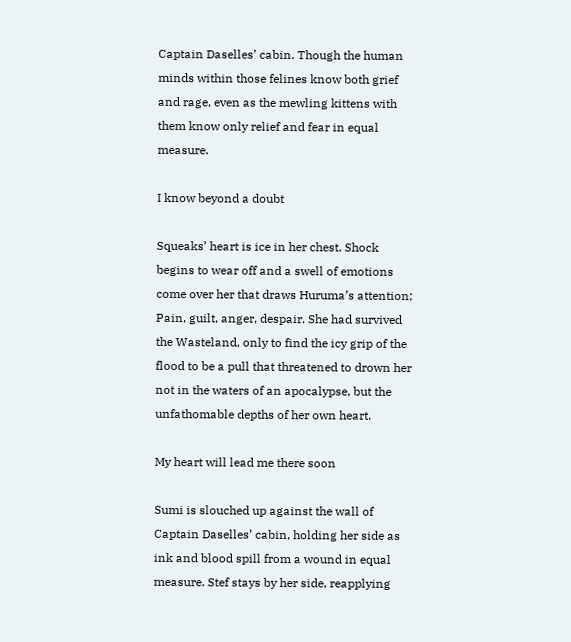Captain Daselles’ cabin. Though the human minds within those felines know both grief and rage, even as the mewling kittens with them know only relief and fear in equal measure.

I know beyond a doubt

Squeaks’ heart is ice in her chest. Shock begins to wear off and a swell of emotions come over her that draws Huruma’s attention; Pain, guilt, anger, despair. She had survived the Wasteland, only to find the icy grip of the flood to be a pull that threatened to drown her not in the waters of an apocalypse, but the unfathomable depths of her own heart.

My heart will lead me there soon

Sumi is slouched up against the wall of Captain Daselles’ cabin, holding her side as ink and blood spill from a wound in equal measure. Stef stays by her side, reapplying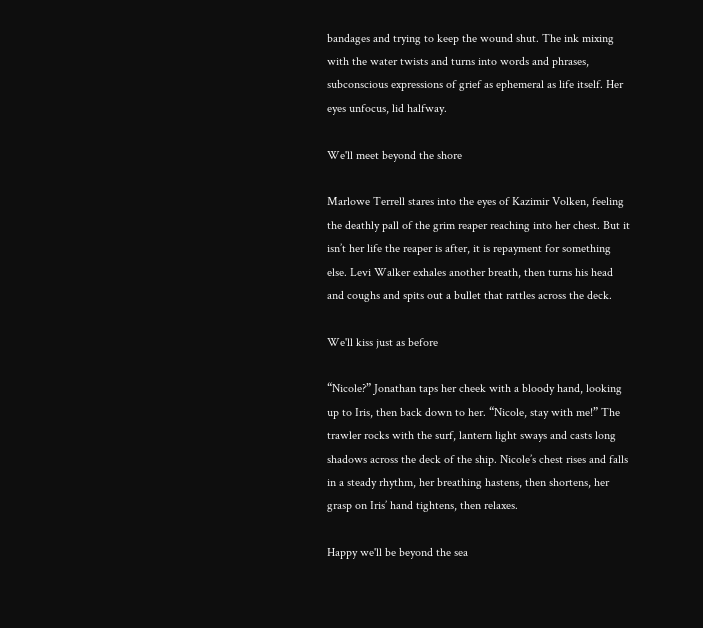bandages and trying to keep the wound shut. The ink mixing with the water twists and turns into words and phrases, subconscious expressions of grief as ephemeral as life itself. Her eyes unfocus, lid halfway.

We'll meet beyond the shore

Marlowe Terrell stares into the eyes of Kazimir Volken, feeling the deathly pall of the grim reaper reaching into her chest. But it isn’t her life the reaper is after, it is repayment for something else. Levi Walker exhales another breath, then turns his head and coughs and spits out a bullet that rattles across the deck.

We'll kiss just as before

“Nicole?” Jonathan taps her cheek with a bloody hand, looking up to Iris, then back down to her. “Nicole, stay with me!” The trawler rocks with the surf, lantern light sways and casts long shadows across the deck of the ship. Nicole’s chest rises and falls in a steady rhythm, her breathing hastens, then shortens, her grasp on Iris’ hand tightens, then relaxes.

Happy we'll be beyond the sea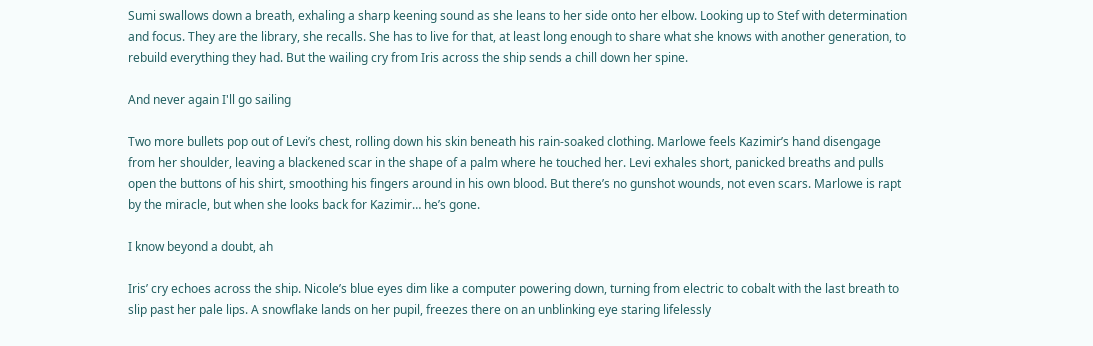Sumi swallows down a breath, exhaling a sharp keening sound as she leans to her side onto her elbow. Looking up to Stef with determination and focus. They are the library, she recalls. She has to live for that, at least long enough to share what she knows with another generation, to rebuild everything they had. But the wailing cry from Iris across the ship sends a chill down her spine.

And never again I'll go sailing

Two more bullets pop out of Levi’s chest, rolling down his skin beneath his rain-soaked clothing. Marlowe feels Kazimir’s hand disengage from her shoulder, leaving a blackened scar in the shape of a palm where he touched her. Levi exhales short, panicked breaths and pulls open the buttons of his shirt, smoothing his fingers around in his own blood. But there’s no gunshot wounds, not even scars. Marlowe is rapt by the miracle, but when she looks back for Kazimir… he’s gone.

I know beyond a doubt, ah

Iris’ cry echoes across the ship. Nicole’s blue eyes dim like a computer powering down, turning from electric to cobalt with the last breath to slip past her pale lips. A snowflake lands on her pupil, freezes there on an unblinking eye staring lifelessly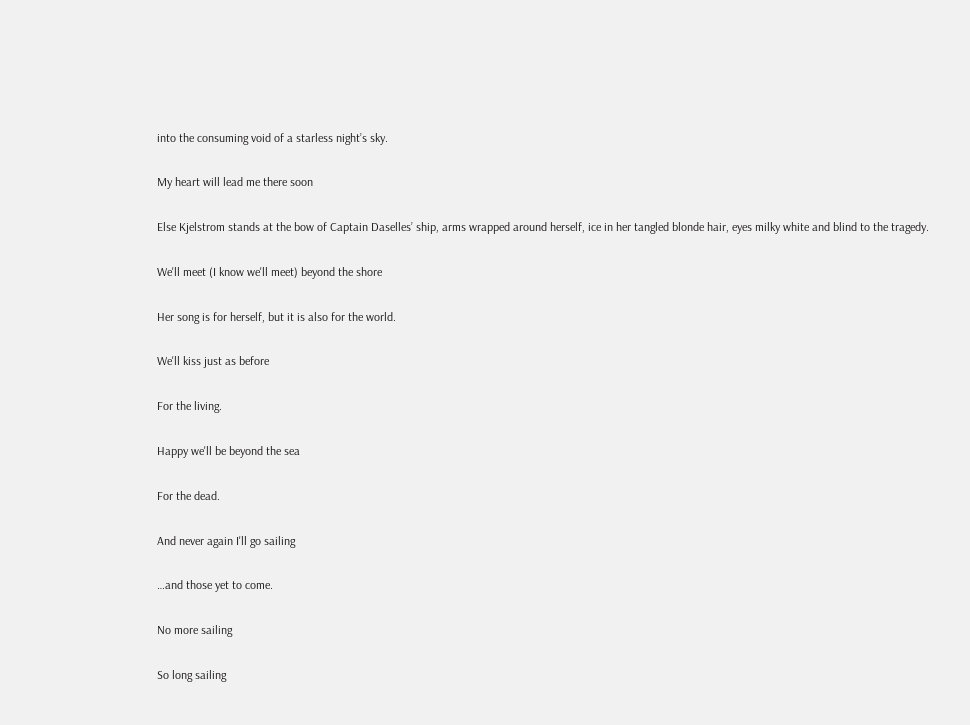into the consuming void of a starless night’s sky.

My heart will lead me there soon

Else Kjelstrom stands at the bow of Captain Daselles’ ship, arms wrapped around herself, ice in her tangled blonde hair, eyes milky white and blind to the tragedy.

We'll meet (I know we'll meet) beyond the shore

Her song is for herself, but it is also for the world.

We'll kiss just as before

For the living.

Happy we'll be beyond the sea

For the dead.

And never again I'll go sailing

…and those yet to come.

No more sailing

So long sailing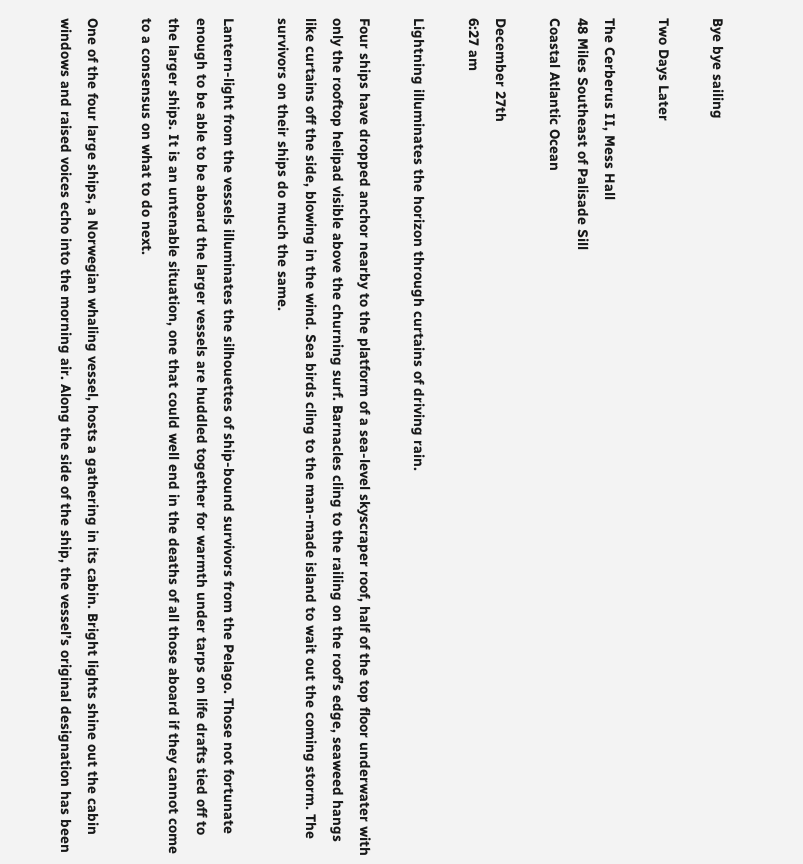Bye bye sailing

Two Days Later

The Cerberus II, Mess Hall
48 Miles Southeast of Palisade Sill
Coastal Atlantic Ocean

December 27th
6:27 am

Lightning illuminates the horizon through curtains of driving rain.

Four ships have dropped anchor nearby to the platform of a sea-level skyscraper roof, half of the top floor underwater with only the rooftop helipad visible above the churning surf. Barnacles cling to the railing on the roof’s edge, seaweed hangs like curtains off the side, blowing in the wind. Sea birds cling to the man-made island to wait out the coming storm. The survivors on their ships do much the same.

Lantern-light from the vessels illuminates the silhouettes of ship-bound survivors from the Pelago. Those not fortunate enough to be able to be aboard the larger vessels are huddled together for warmth under tarps on life drafts tied off to the larger ships. It is an untenable situation, one that could well end in the deaths of all those aboard if they cannot come to a consensus on what to do next.

One of the four large ships, a Norwegian whaling vessel, hosts a gathering in its cabin. Bright lights shine out the cabin windows and raised voices echo into the morning air. Along the side of the ship, the vessel’s original designation has been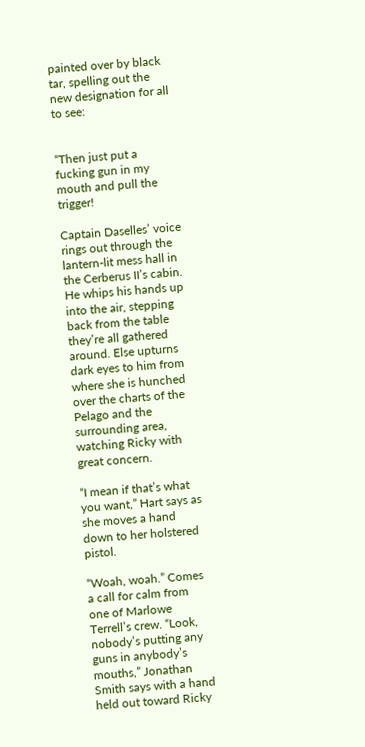painted over by black tar, spelling out the new designation for all to see:


“Then just put a fucking gun in my mouth and pull the trigger!

Captain Daselles’ voice rings out through the lantern-lit mess hall in the Cerberus II’s cabin. He whips his hands up into the air, stepping back from the table they’re all gathered around. Else upturns dark eyes to him from where she is hunched over the charts of the Pelago and the surrounding area, watching Ricky with great concern.

“I mean if that’s what you want,” Hart says as she moves a hand down to her holstered pistol.

“Woah, woah.” Comes a call for calm from one of Marlowe Terrell’s crew. “Look, nobody’s putting any guns in anybody’s mouths,” Jonathan Smith says with a hand held out toward Ricky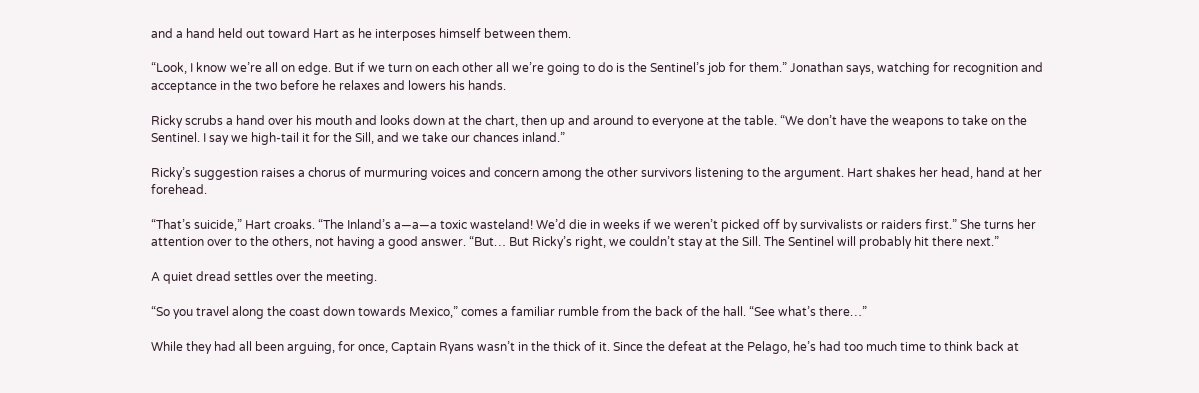and a hand held out toward Hart as he interposes himself between them.

“Look, I know we’re all on edge. But if we turn on each other all we’re going to do is the Sentinel’s job for them.” Jonathan says, watching for recognition and acceptance in the two before he relaxes and lowers his hands.

Ricky scrubs a hand over his mouth and looks down at the chart, then up and around to everyone at the table. “We don’t have the weapons to take on the Sentinel. I say we high-tail it for the Sill, and we take our chances inland.”

Ricky’s suggestion raises a chorus of murmuring voices and concern among the other survivors listening to the argument. Hart shakes her head, hand at her forehead.

“That’s suicide,” Hart croaks. “The Inland’s a—a—a toxic wasteland! We’d die in weeks if we weren’t picked off by survivalists or raiders first.” She turns her attention over to the others, not having a good answer. “But… But Ricky’s right, we couldn’t stay at the Sill. The Sentinel will probably hit there next.”

A quiet dread settles over the meeting.

“So you travel along the coast down towards Mexico,” comes a familiar rumble from the back of the hall. “See what’s there…”

While they had all been arguing, for once, Captain Ryans wasn’t in the thick of it. Since the defeat at the Pelago, he’s had too much time to think back at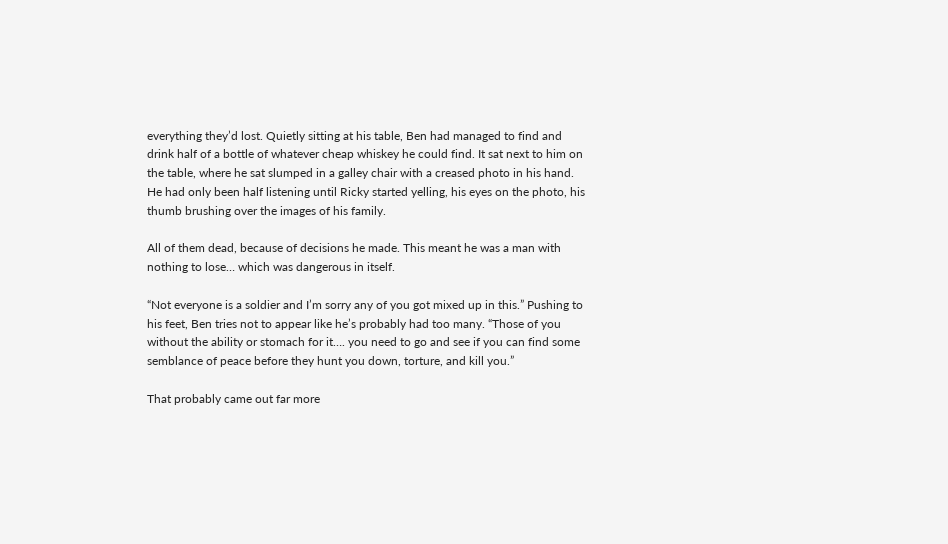everything they’d lost. Quietly sitting at his table, Ben had managed to find and drink half of a bottle of whatever cheap whiskey he could find. It sat next to him on the table, where he sat slumped in a galley chair with a creased photo in his hand. He had only been half listening until Ricky started yelling, his eyes on the photo, his thumb brushing over the images of his family.

All of them dead, because of decisions he made. This meant he was a man with nothing to lose… which was dangerous in itself.

“Not everyone is a soldier and I’m sorry any of you got mixed up in this.” Pushing to his feet, Ben tries not to appear like he’s probably had too many. “Those of you without the ability or stomach for it…. you need to go and see if you can find some semblance of peace before they hunt you down, torture, and kill you.”

That probably came out far more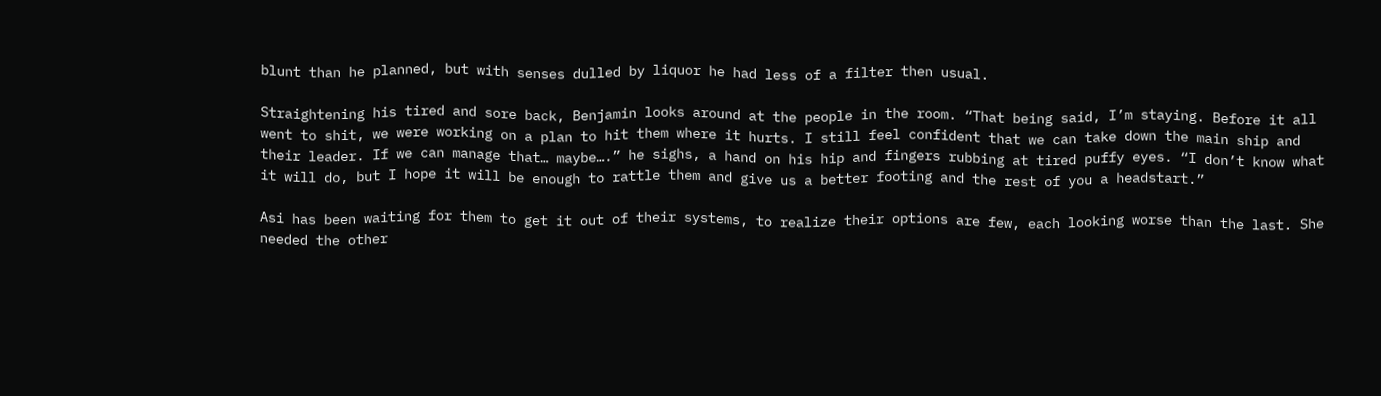blunt than he planned, but with senses dulled by liquor he had less of a filter then usual.

Straightening his tired and sore back, Benjamin looks around at the people in the room. “That being said, I’m staying. Before it all went to shit, we were working on a plan to hit them where it hurts. I still feel confident that we can take down the main ship and their leader. If we can manage that… maybe….” he sighs, a hand on his hip and fingers rubbing at tired puffy eyes. “I don’t know what it will do, but I hope it will be enough to rattle them and give us a better footing and the rest of you a headstart.”

Asi has been waiting for them to get it out of their systems, to realize their options are few, each looking worse than the last. She needed the other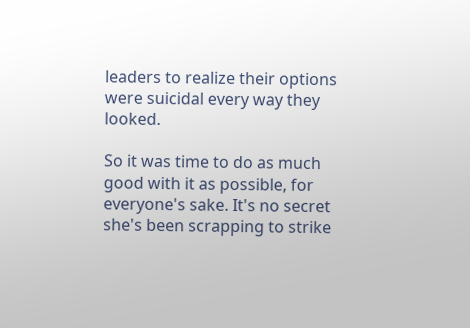leaders to realize their options were suicidal every way they looked.

So it was time to do as much good with it as possible, for everyone's sake. It's no secret she's been scrapping to strike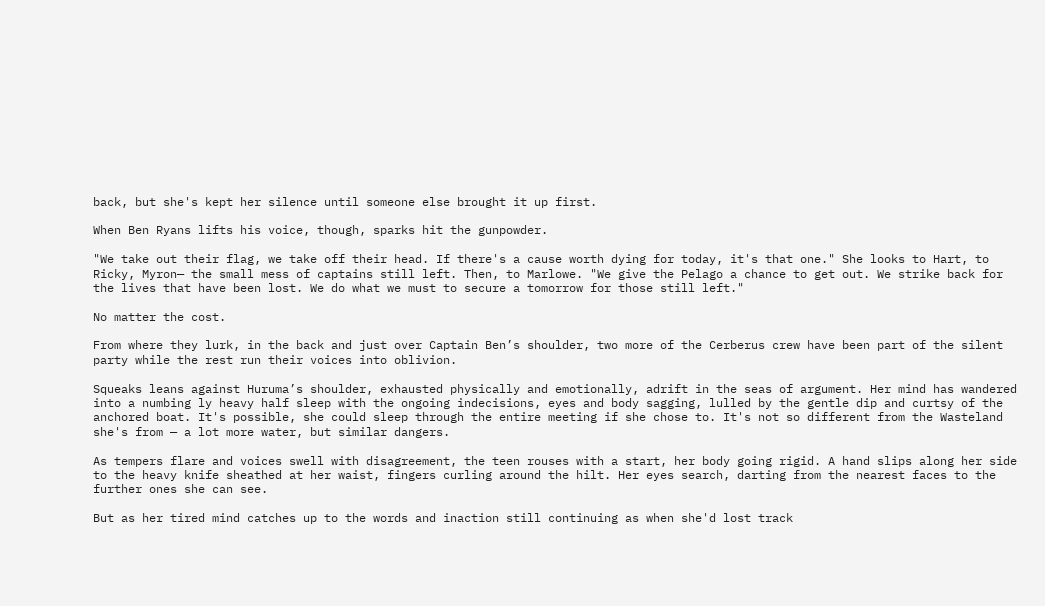back, but she's kept her silence until someone else brought it up first.

When Ben Ryans lifts his voice, though, sparks hit the gunpowder.

"We take out their flag, we take off their head. If there's a cause worth dying for today, it's that one." She looks to Hart, to Ricky, Myron— the small mess of captains still left. Then, to Marlowe. "We give the Pelago a chance to get out. We strike back for the lives that have been lost. We do what we must to secure a tomorrow for those still left."

No matter the cost.

From where they lurk, in the back and just over Captain Ben’s shoulder, two more of the Cerberus crew have been part of the silent party while the rest run their voices into oblivion.

Squeaks leans against Huruma’s shoulder, exhausted physically and emotionally, adrift in the seas of argument. Her mind has wandered into a numbing ly heavy half sleep with the ongoing indecisions, eyes and body sagging, lulled by the gentle dip and curtsy of the anchored boat. It's possible, she could sleep through the entire meeting if she chose to. It's not so different from the Wasteland she's from — a lot more water, but similar dangers.

As tempers flare and voices swell with disagreement, the teen rouses with a start, her body going rigid. A hand slips along her side to the heavy knife sheathed at her waist, fingers curling around the hilt. Her eyes search, darting from the nearest faces to the further ones she can see.

But as her tired mind catches up to the words and inaction still continuing as when she'd lost track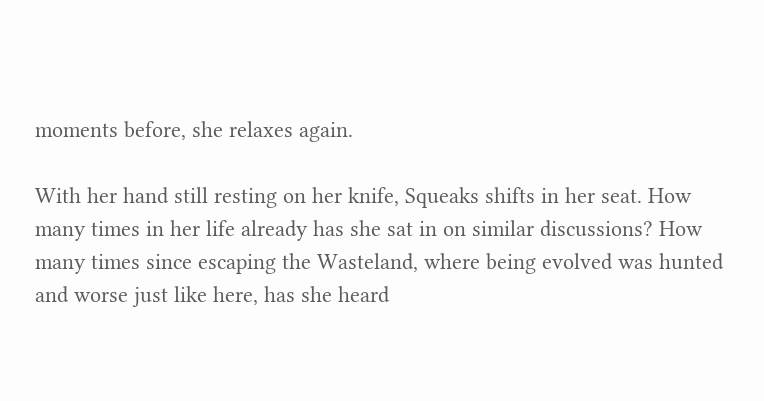moments before, she relaxes again.

With her hand still resting on her knife, Squeaks shifts in her seat. How many times in her life already has she sat in on similar discussions? How many times since escaping the Wasteland, where being evolved was hunted and worse just like here, has she heard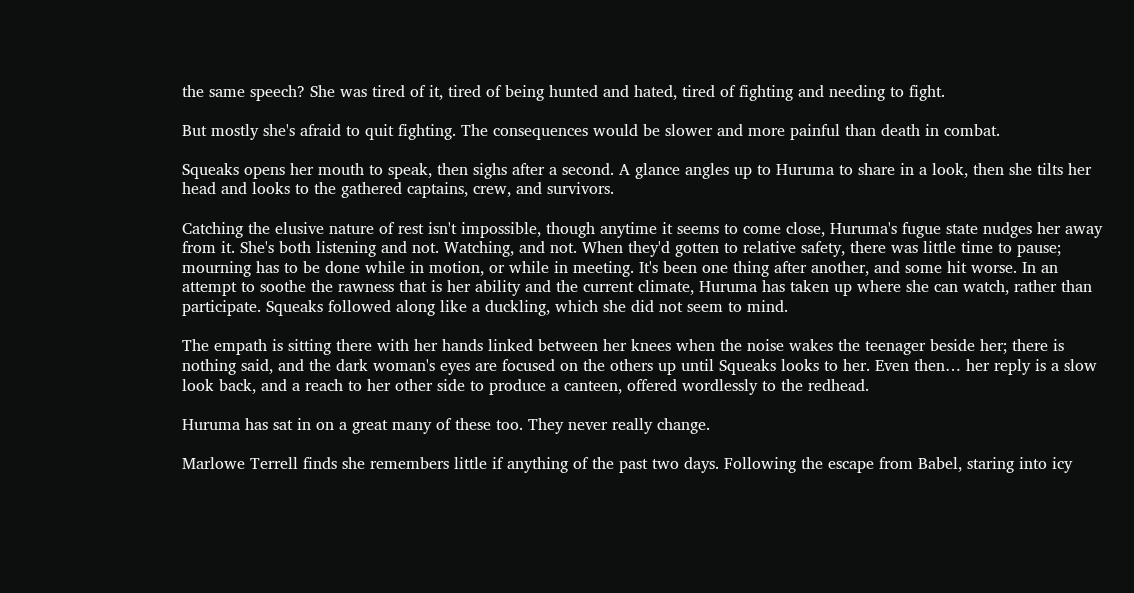the same speech? She was tired of it, tired of being hunted and hated, tired of fighting and needing to fight.

But mostly she's afraid to quit fighting. The consequences would be slower and more painful than death in combat.

Squeaks opens her mouth to speak, then sighs after a second. A glance angles up to Huruma to share in a look, then she tilts her head and looks to the gathered captains, crew, and survivors.

Catching the elusive nature of rest isn't impossible, though anytime it seems to come close, Huruma's fugue state nudges her away from it. She's both listening and not. Watching, and not. When they'd gotten to relative safety, there was little time to pause; mourning has to be done while in motion, or while in meeting. It's been one thing after another, and some hit worse. In an attempt to soothe the rawness that is her ability and the current climate, Huruma has taken up where she can watch, rather than participate. Squeaks followed along like a duckling, which she did not seem to mind.

The empath is sitting there with her hands linked between her knees when the noise wakes the teenager beside her; there is nothing said, and the dark woman's eyes are focused on the others up until Squeaks looks to her. Even then… her reply is a slow look back, and a reach to her other side to produce a canteen, offered wordlessly to the redhead.

Huruma has sat in on a great many of these too. They never really change.

Marlowe Terrell finds she remembers little if anything of the past two days. Following the escape from Babel, staring into icy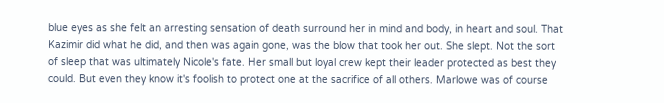blue eyes as she felt an arresting sensation of death surround her in mind and body, in heart and soul. That Kazimir did what he did, and then was again gone, was the blow that took her out. She slept. Not the sort of sleep that was ultimately Nicole's fate. Her small but loyal crew kept their leader protected as best they could. But even they know it's foolish to protect one at the sacrifice of all others. Marlowe was of course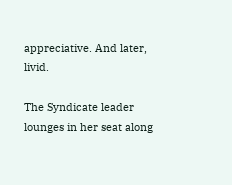appreciative. And later, livid.

The Syndicate leader lounges in her seat along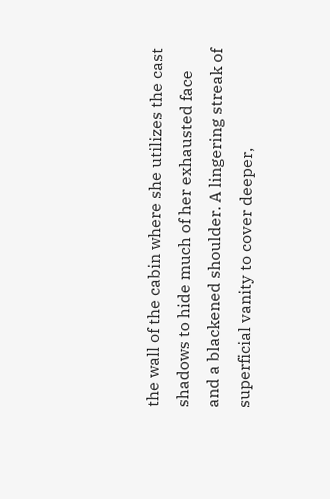the wall of the cabin where she utilizes the cast shadows to hide much of her exhausted face and a blackened shoulder. A lingering streak of superficial vanity to cover deeper,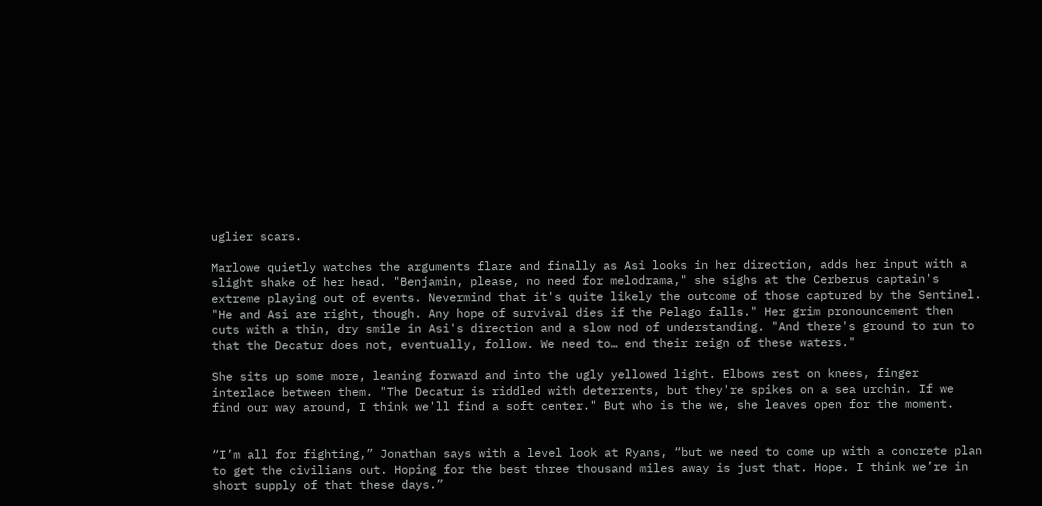uglier scars.

Marlowe quietly watches the arguments flare and finally as Asi looks in her direction, adds her input with a slight shake of her head. "Benjamin, please, no need for melodrama," she sighs at the Cerberus captain's extreme playing out of events. Nevermind that it's quite likely the outcome of those captured by the Sentinel. "He and Asi are right, though. Any hope of survival dies if the Pelago falls." Her grim pronouncement then cuts with a thin, dry smile in Asi's direction and a slow nod of understanding. "And there's ground to run to that the Decatur does not, eventually, follow. We need to… end their reign of these waters."

She sits up some more, leaning forward and into the ugly yellowed light. Elbows rest on knees, finger interlace between them. "The Decatur is riddled with deterrents, but they're spikes on a sea urchin. If we find our way around, I think we'll find a soft center." But who is the we, she leaves open for the moment.


“I’m all for fighting,” Jonathan says with a level look at Ryans, “but we need to come up with a concrete plan to get the civilians out. Hoping for the best three thousand miles away is just that. Hope. I think we’re in short supply of that these days.”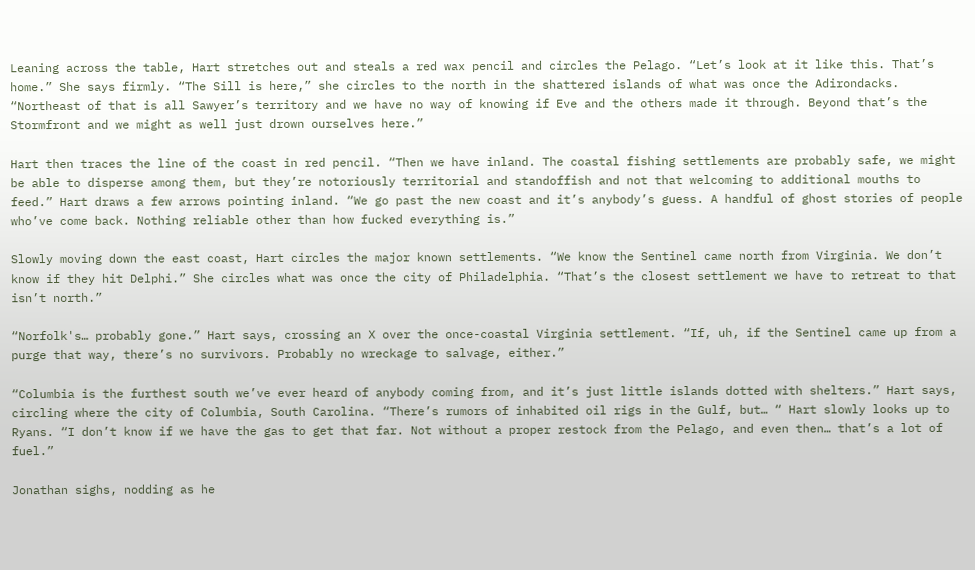Leaning across the table, Hart stretches out and steals a red wax pencil and circles the Pelago. “Let’s look at it like this. That’s home.” She says firmly. “The Sill is here,” she circles to the north in the shattered islands of what was once the Adirondacks. “Northeast of that is all Sawyer’s territory and we have no way of knowing if Eve and the others made it through. Beyond that’s the Stormfront and we might as well just drown ourselves here.”

Hart then traces the line of the coast in red pencil. “Then we have inland. The coastal fishing settlements are probably safe, we might be able to disperse among them, but they’re notoriously territorial and standoffish and not that welcoming to additional mouths to feed.” Hart draws a few arrows pointing inland. “We go past the new coast and it’s anybody’s guess. A handful of ghost stories of people who’ve come back. Nothing reliable other than how fucked everything is.”

Slowly moving down the east coast, Hart circles the major known settlements. “We know the Sentinel came north from Virginia. We don’t know if they hit Delphi.” She circles what was once the city of Philadelphia. “That’s the closest settlement we have to retreat to that isn’t north.”

“Norfolk's… probably gone.” Hart says, crossing an X over the once-coastal Virginia settlement. “If, uh, if the Sentinel came up from a purge that way, there’s no survivors. Probably no wreckage to salvage, either.”

“Columbia is the furthest south we’ve ever heard of anybody coming from, and it’s just little islands dotted with shelters.” Hart says, circling where the city of Columbia, South Carolina. “There’s rumors of inhabited oil rigs in the Gulf, but… “ Hart slowly looks up to Ryans. “I don’t know if we have the gas to get that far. Not without a proper restock from the Pelago, and even then… that’s a lot of fuel.”

Jonathan sighs, nodding as he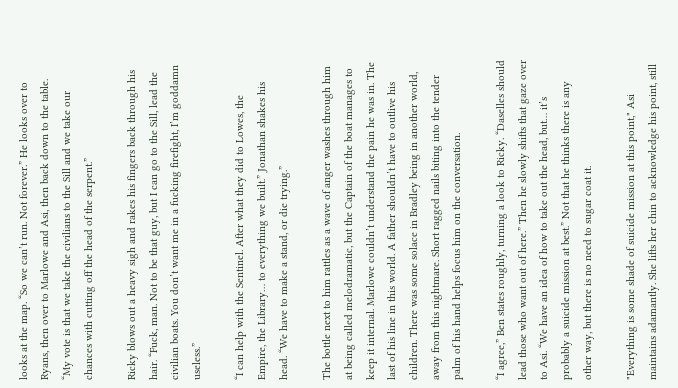looks at the map. “So we can’t run. Not forever.” He looks over to Ryans, then over to Marlowe and Asi, then back down to the table. “My vote is that we take the civilians to the Sill and we take our chances with cutting off the head of the serpent.”

Ricky blows out a heavy sigh and rakes his fingers back through his hair. “Fuck, man. Not to be that guy, but I can go to the Sill, lead the civilian boats. You don’t want me in a fucking firefight, I’m goddamn useless.”

“I can help with the Sentinel. After what they did to Lowes, the Empire, the Library… to everything we built.” Jonathan shakes his head. “We have to make a stand, or die trying.”

The bottle next to him rattles as a wave of anger washes through him at being called melodramatic, but the Captain of the boat manages to keep it internal. Marlowe couldn’t understand the pain he was in. The last of his line in this world. A father shouldn’t have to outlive his children. There was some solace in Bradley being in another world, away from this nightmare. Short ragged nails biting into the tender palm of his hand helps focus him on the conversation.

“I agree,” Ben states roughly, turning a look to Ricky. “Daselles should lead those who want out of here.” Then he slowly shifts that gaze over to Asi. “We have an idea of how to take out the head, but… it’s probably a suicide mission at best.” Not that he thinks there is any other way, but there is no need to sugar coat it.

"Everything is some shade of suicide mission at this point," Asi maintains adamantly. She lifts her chin to acknowledge his point, still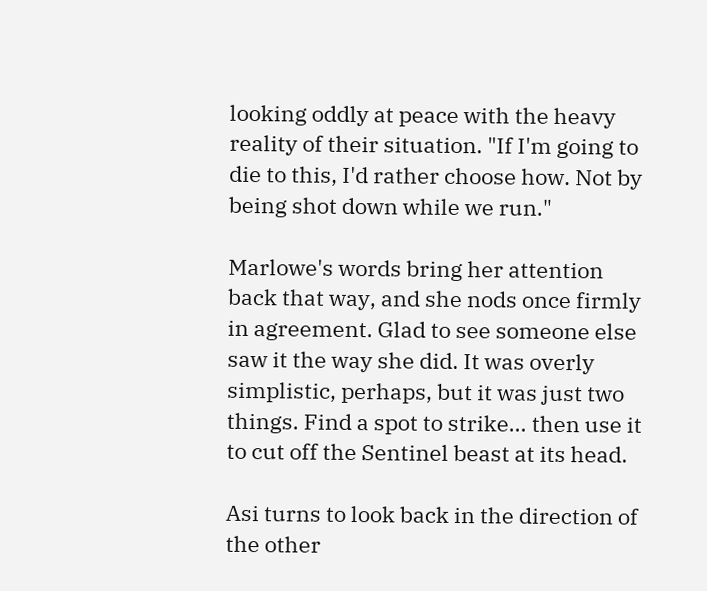looking oddly at peace with the heavy reality of their situation. "If I'm going to die to this, I'd rather choose how. Not by being shot down while we run."

Marlowe's words bring her attention back that way, and she nods once firmly in agreement. Glad to see someone else saw it the way she did. It was overly simplistic, perhaps, but it was just two things. Find a spot to strike… then use it to cut off the Sentinel beast at its head.

Asi turns to look back in the direction of the other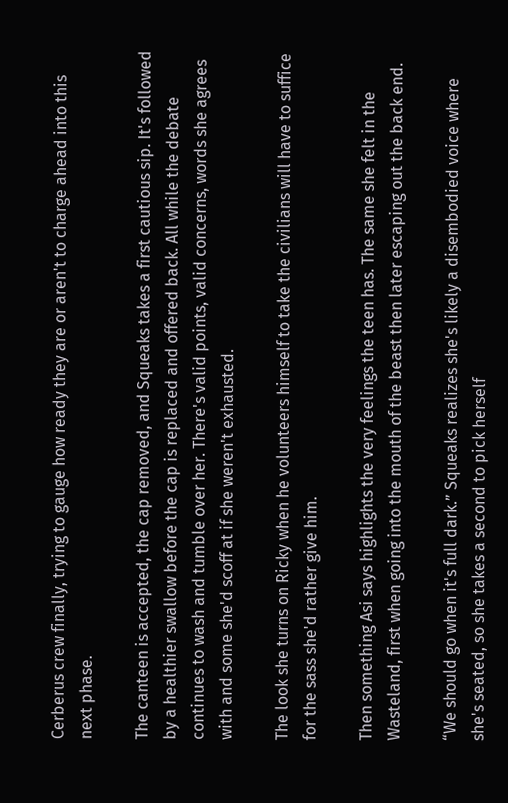Cerberus crew finally, trying to gauge how ready they are or aren't to charge ahead into this next phase.

The canteen is accepted, the cap removed, and Squeaks takes a first cautious sip. It's followed by a healthier swallow before the cap is replaced and offered back. All while the debate continues to wash and tumble over her. There's valid points, valid concerns, words she agrees with and some she'd scoff at if she weren't exhausted.

The look she turns on Ricky when he volunteers himself to take the civilians will have to suffice for the sass she'd rather give him.

Then something Asi says highlights the very feelings the teen has. The same she felt in the Wasteland, first when going into the mouth of the beast then later escaping out the back end.

“We should go when it's full dark.” Squeaks realizes she's likely a disembodied voice where she's seated, so she takes a second to pick herself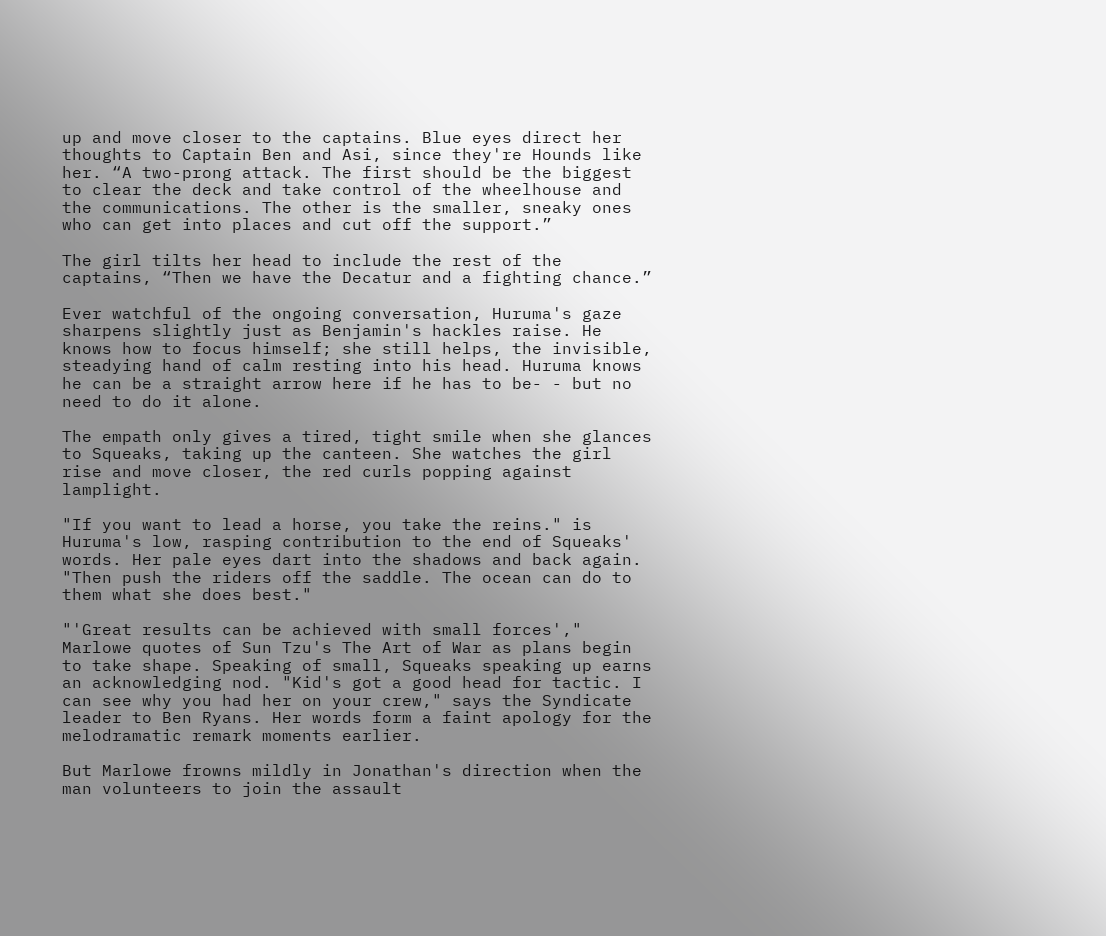up and move closer to the captains. Blue eyes direct her thoughts to Captain Ben and Asi, since they're Hounds like her. “A two-prong attack. The first should be the biggest to clear the deck and take control of the wheelhouse and the communications. The other is the smaller, sneaky ones who can get into places and cut off the support.”

The girl tilts her head to include the rest of the captains, “Then we have the Decatur and a fighting chance.”

Ever watchful of the ongoing conversation, Huruma's gaze sharpens slightly just as Benjamin's hackles raise. He knows how to focus himself; she still helps, the invisible, steadying hand of calm resting into his head. Huruma knows he can be a straight arrow here if he has to be- - but no need to do it alone.

The empath only gives a tired, tight smile when she glances to Squeaks, taking up the canteen. She watches the girl rise and move closer, the red curls popping against lamplight.

"If you want to lead a horse, you take the reins." is Huruma's low, rasping contribution to the end of Squeaks' words. Her pale eyes dart into the shadows and back again. "Then push the riders off the saddle. The ocean can do to them what she does best."

"'Great results can be achieved with small forces'," Marlowe quotes of Sun Tzu's The Art of War as plans begin to take shape. Speaking of small, Squeaks speaking up earns an acknowledging nod. "Kid's got a good head for tactic. I can see why you had her on your crew," says the Syndicate leader to Ben Ryans. Her words form a faint apology for the melodramatic remark moments earlier.

But Marlowe frowns mildly in Jonathan's direction when the man volunteers to join the assault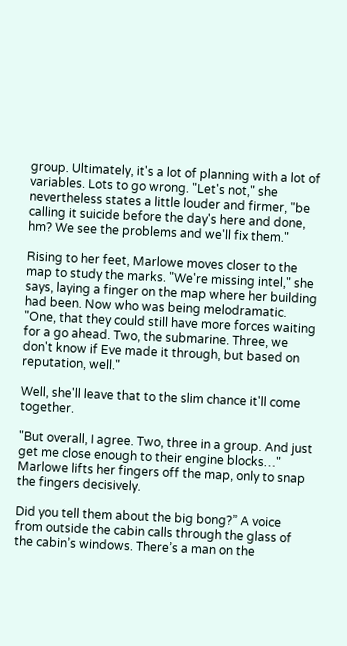group. Ultimately, it's a lot of planning with a lot of variables. Lots to go wrong. "Let's not," she nevertheless states a little louder and firmer, "be calling it suicide before the day's here and done, hm? We see the problems and we'll fix them."

Rising to her feet, Marlowe moves closer to the map to study the marks. "We're missing intel," she says, laying a finger on the map where her building had been. Now who was being melodramatic. "One, that they could still have more forces waiting for a go ahead. Two, the submarine. Three, we don't know if Eve made it through, but based on reputation, well."

Well, she'll leave that to the slim chance it'll come together.

"But overall, I agree. Two, three in a group. And just get me close enough to their engine blocks…" Marlowe lifts her fingers off the map, only to snap the fingers decisively.

Did you tell them about the big bong?” A voice from outside the cabin calls through the glass of the cabin’s windows. There’s a man on the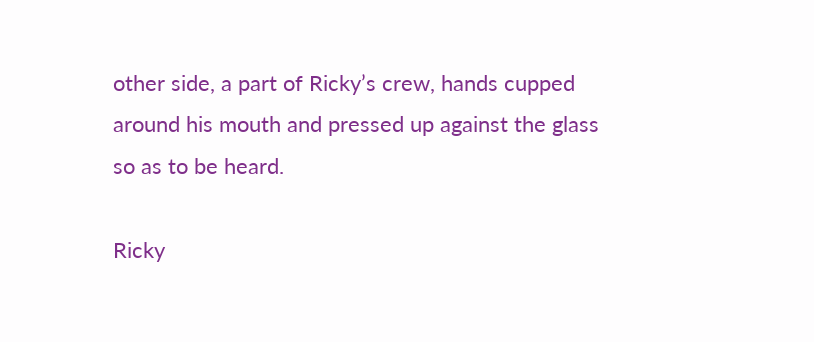other side, a part of Ricky’s crew, hands cupped around his mouth and pressed up against the glass so as to be heard.

Ricky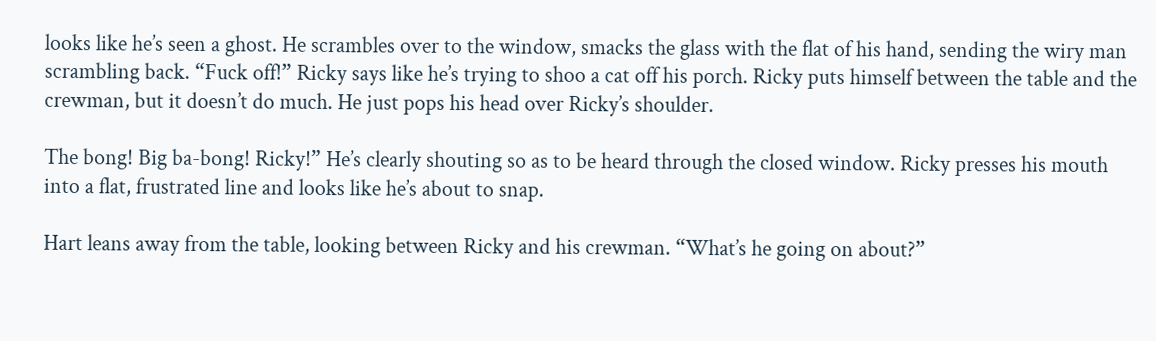looks like he’s seen a ghost. He scrambles over to the window, smacks the glass with the flat of his hand, sending the wiry man scrambling back. “Fuck off!” Ricky says like he’s trying to shoo a cat off his porch. Ricky puts himself between the table and the crewman, but it doesn’t do much. He just pops his head over Ricky’s shoulder.

The bong! Big ba-bong! Ricky!” He’s clearly shouting so as to be heard through the closed window. Ricky presses his mouth into a flat, frustrated line and looks like he’s about to snap.

Hart leans away from the table, looking between Ricky and his crewman. “What’s he going on about?”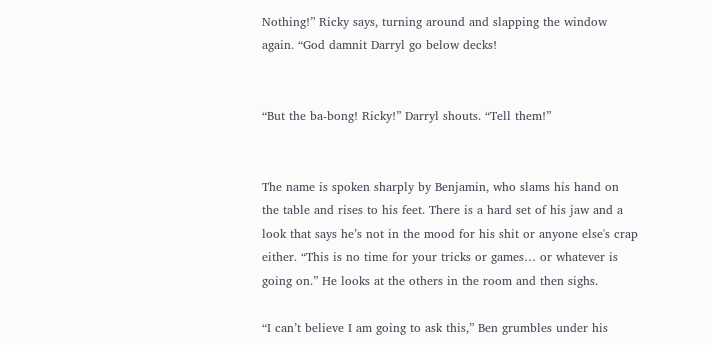Nothing!” Ricky says, turning around and slapping the window again. “God damnit Darryl go below decks!


“But the ba-bong! Ricky!” Darryl shouts. “Tell them!”


The name is spoken sharply by Benjamin, who slams his hand on the table and rises to his feet. There is a hard set of his jaw and a look that says he’s not in the mood for his shit or anyone else's crap either. “This is no time for your tricks or games… or whatever is going on.” He looks at the others in the room and then sighs.

“I can’t believe I am going to ask this,” Ben grumbles under his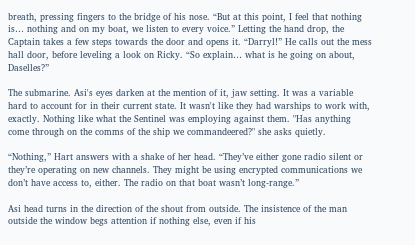breath, pressing fingers to the bridge of his nose. “But at this point, I feel that nothing is… nothing and on my boat, we listen to every voice.” Letting the hand drop, the Captain takes a few steps towards the door and opens it. “Darryl!” He calls out the mess hall door, before leveling a look on Ricky. “So explain… what is he going on about, Daselles?”

The submarine. Asi's eyes darken at the mention of it, jaw setting. It was a variable hard to account for in their current state. It wasn't like they had warships to work with, exactly. Nothing like what the Sentinel was employing against them. "Has anything come through on the comms of the ship we commandeered?" she asks quietly.

“Nothing,” Hart answers with a shake of her head. “They’ve either gone radio silent or they’re operating on new channels. They might be using encrypted communications we don’t have access to, either. The radio on that boat wasn’t long-range.”

Asi head turns in the direction of the shout from outside. The insistence of the man outside the window begs attention if nothing else, even if his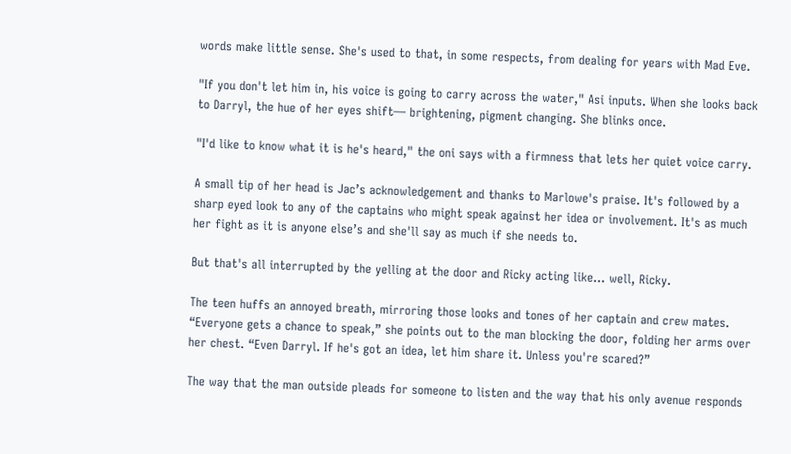words make little sense. She's used to that, in some respects, from dealing for years with Mad Eve.

"If you don't let him in, his voice is going to carry across the water," Asi inputs. When she looks back to Darryl, the hue of her eyes shift— brightening, pigment changing. She blinks once.

"I'd like to know what it is he's heard," the oni says with a firmness that lets her quiet voice carry.

A small tip of her head is Jac’s acknowledgement and thanks to Marlowe's praise. It's followed by a sharp eyed look to any of the captains who might speak against her idea or involvement. It's as much her fight as it is anyone else’s and she'll say as much if she needs to.

But that's all interrupted by the yelling at the door and Ricky acting like… well, Ricky.

The teen huffs an annoyed breath, mirroring those looks and tones of her captain and crew mates. “Everyone gets a chance to speak,” she points out to the man blocking the door, folding her arms over her chest. “Even Darryl. If he's got an idea, let him share it. Unless you're scared?”

The way that the man outside pleads for someone to listen and the way that his only avenue responds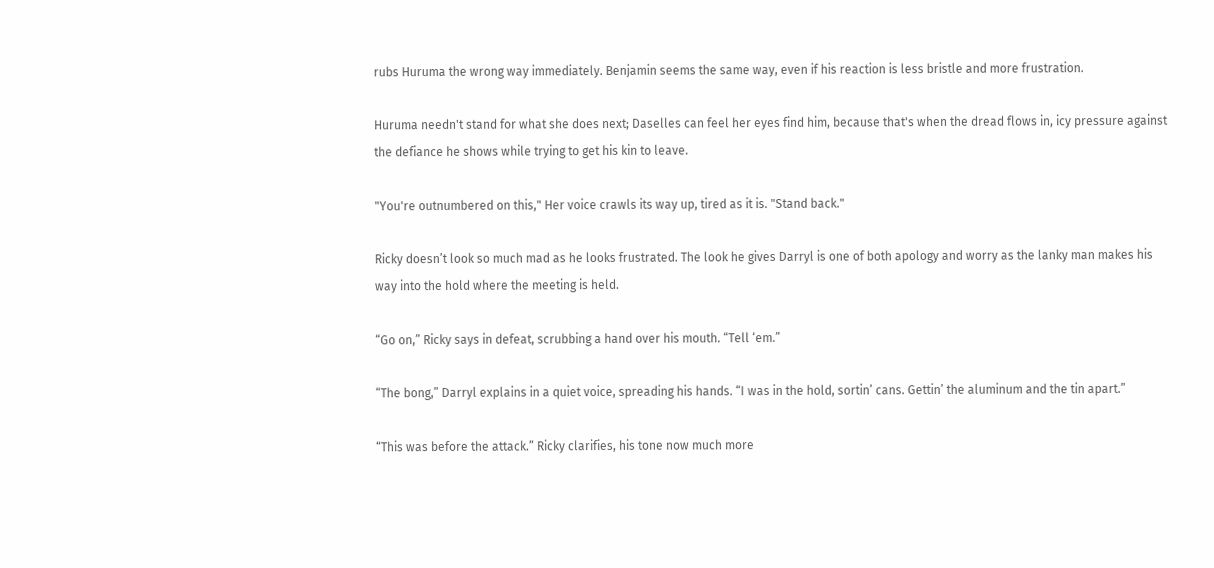rubs Huruma the wrong way immediately. Benjamin seems the same way, even if his reaction is less bristle and more frustration.

Huruma needn't stand for what she does next; Daselles can feel her eyes find him, because that's when the dread flows in, icy pressure against the defiance he shows while trying to get his kin to leave.

"You're outnumbered on this," Her voice crawls its way up, tired as it is. "Stand back."

Ricky doesn’t look so much mad as he looks frustrated. The look he gives Darryl is one of both apology and worry as the lanky man makes his way into the hold where the meeting is held.

“Go on,” Ricky says in defeat, scrubbing a hand over his mouth. “Tell ‘em.”

“The bong,” Darryl explains in a quiet voice, spreading his hands. “I was in the hold, sortin’ cans. Gettin’ the aluminum and the tin apart.”

“This was before the attack.” Ricky clarifies, his tone now much more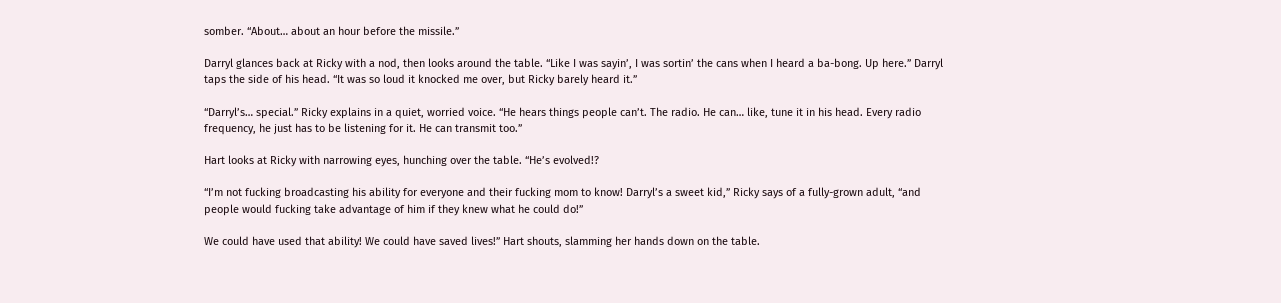somber. “About… about an hour before the missile.”

Darryl glances back at Ricky with a nod, then looks around the table. “Like I was sayin’, I was sortin’ the cans when I heard a ba-bong. Up here.” Darryl taps the side of his head. “It was so loud it knocked me over, but Ricky barely heard it.”

“Darryl’s… special.” Ricky explains in a quiet, worried voice. “He hears things people can’t. The radio. He can… like, tune it in his head. Every radio frequency, he just has to be listening for it. He can transmit too.”

Hart looks at Ricky with narrowing eyes, hunching over the table. “He’s evolved!?

“I’m not fucking broadcasting his ability for everyone and their fucking mom to know! Darryl’s a sweet kid,” Ricky says of a fully-grown adult, “and people would fucking take advantage of him if they knew what he could do!”

We could have used that ability! We could have saved lives!” Hart shouts, slamming her hands down on the table.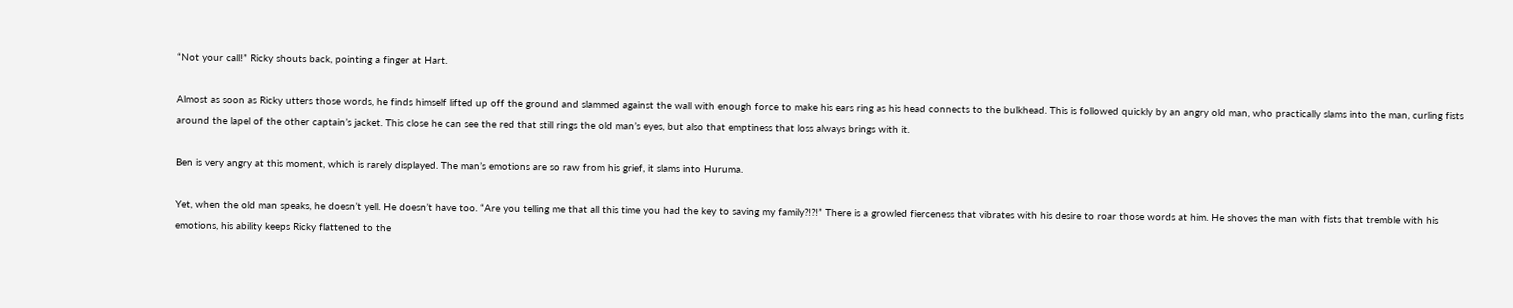“Not your call!” Ricky shouts back, pointing a finger at Hart.

Almost as soon as Ricky utters those words, he finds himself lifted up off the ground and slammed against the wall with enough force to make his ears ring as his head connects to the bulkhead. This is followed quickly by an angry old man, who practically slams into the man, curling fists around the lapel of the other captain’s jacket. This close he can see the red that still rings the old man’s eyes, but also that emptiness that loss always brings with it.

Ben is very angry at this moment, which is rarely displayed. The man’s emotions are so raw from his grief, it slams into Huruma.

Yet, when the old man speaks, he doesn’t yell. He doesn’t have too. “Are you telling me that all this time you had the key to saving my family?!?!” There is a growled fierceness that vibrates with his desire to roar those words at him. He shoves the man with fists that tremble with his emotions, his ability keeps Ricky flattened to the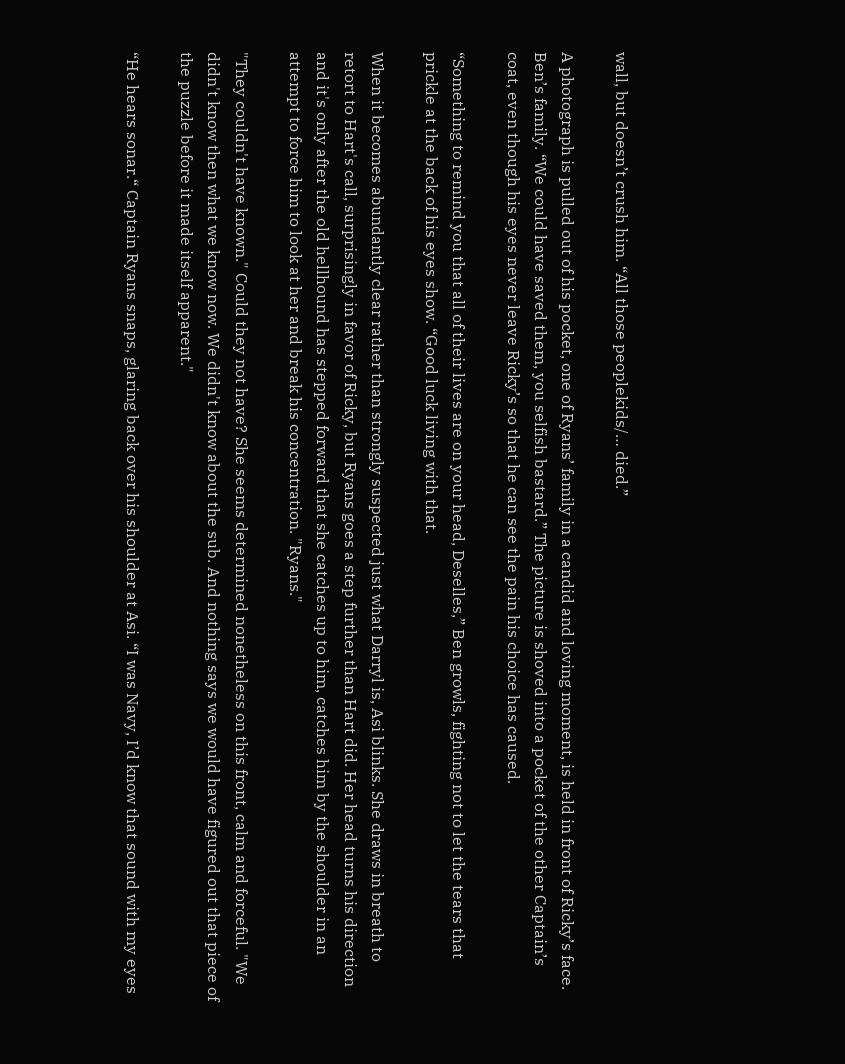wall, but doesn’t crush him. “All those peoplekids/… died.”

A photograph is pulled out of his pocket, one of Ryans’ family in a candid and loving moment, is held in front of Ricky’s face. Ben’s family. “We could have saved them, you selfish bastard.” The picture is shoved into a pocket of the other Captain’s coat, even though his eyes never leave Ricky’s so that he can see the pain his choice has caused.

“Something to remind you that all of their lives are on your head, Deselles,” Ben growls, fighting not to let the tears that prickle at the back of his eyes show. “Good luck living with that.

When it becomes abundantly clear rather than strongly suspected just what Darryl is, Asi blinks. She draws in breath to retort to Hart's call, surprisingly in favor of Ricky, but Ryans goes a step further than Hart did. Her head turns his direction and it's only after the old hellhound has stepped forward that she catches up to him, catches him by the shoulder in an attempt to force him to look at her and break his concentration. "Ryans."

"They couldn't have known." Could they not have? She seems determined nonetheless on this front, calm and forceful. "We didn't know then what we know now. We didn't know about the sub. And nothing says we would have figured out that piece of the puzzle before it made itself apparent."

“He hears sonar.“ Captain Ryans snaps, glaring back over his shoulder at Asi. “I was Navy, I’d know that sound with my eyes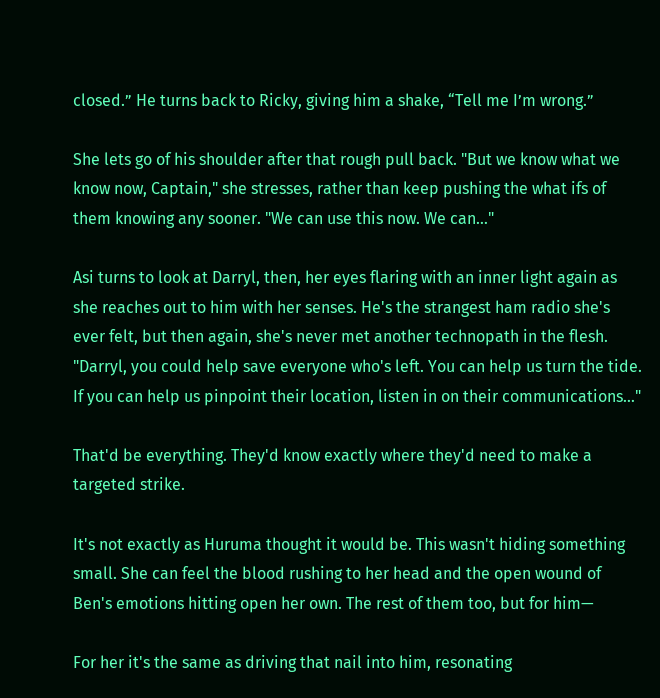closed.” He turns back to Ricky, giving him a shake, “Tell me I’m wrong.”

She lets go of his shoulder after that rough pull back. "But we know what we know now, Captain," she stresses, rather than keep pushing the what ifs of them knowing any sooner. "We can use this now. We can…"

Asi turns to look at Darryl, then, her eyes flaring with an inner light again as she reaches out to him with her senses. He's the strangest ham radio she's ever felt, but then again, she's never met another technopath in the flesh. "Darryl, you could help save everyone who's left. You can help us turn the tide. If you can help us pinpoint their location, listen in on their communications…"

That'd be everything. They'd know exactly where they'd need to make a targeted strike.

It's not exactly as Huruma thought it would be. This wasn't hiding something small. She can feel the blood rushing to her head and the open wound of Ben's emotions hitting open her own. The rest of them too, but for him—

For her it's the same as driving that nail into him, resonating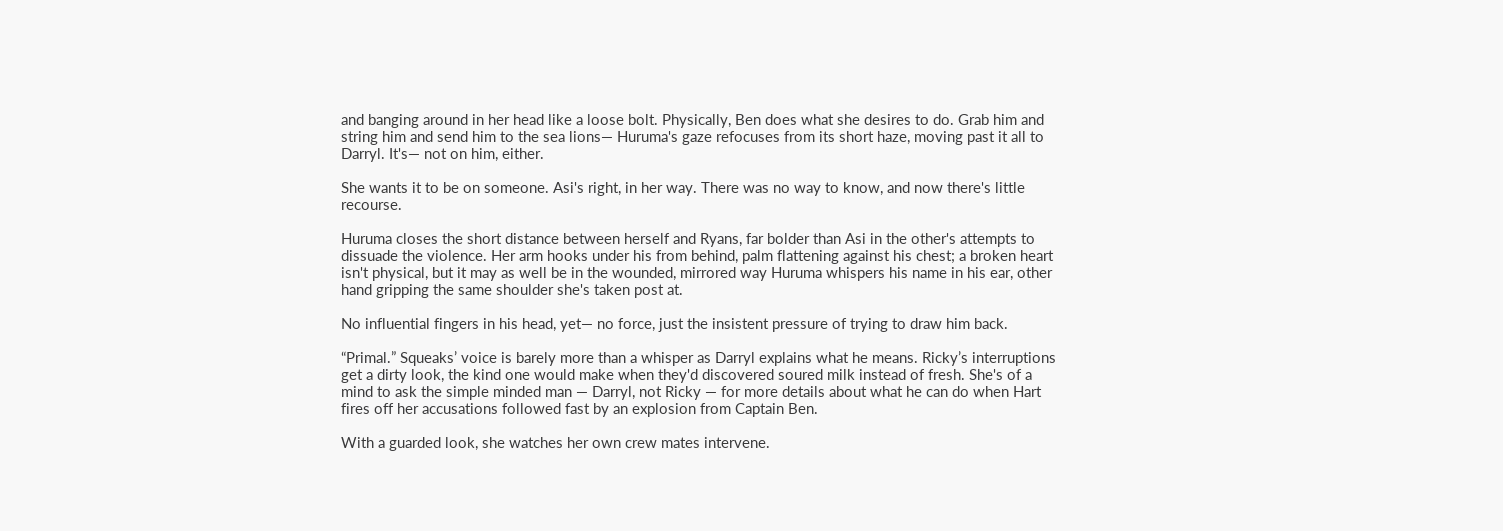and banging around in her head like a loose bolt. Physically, Ben does what she desires to do. Grab him and string him and send him to the sea lions— Huruma's gaze refocuses from its short haze, moving past it all to Darryl. It's— not on him, either.

She wants it to be on someone. Asi's right, in her way. There was no way to know, and now there's little recourse.

Huruma closes the short distance between herself and Ryans, far bolder than Asi in the other's attempts to dissuade the violence. Her arm hooks under his from behind, palm flattening against his chest; a broken heart isn't physical, but it may as well be in the wounded, mirrored way Huruma whispers his name in his ear, other hand gripping the same shoulder she's taken post at.

No influential fingers in his head, yet— no force, just the insistent pressure of trying to draw him back.

“Primal.” Squeaks’ voice is barely more than a whisper as Darryl explains what he means. Ricky’s interruptions get a dirty look, the kind one would make when they'd discovered soured milk instead of fresh. She's of a mind to ask the simple minded man — Darryl, not Ricky — for more details about what he can do when Hart fires off her accusations followed fast by an explosion from Captain Ben.

With a guarded look, she watches her own crew mates intervene.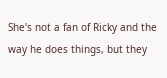She's not a fan of Ricky and the way he does things, but they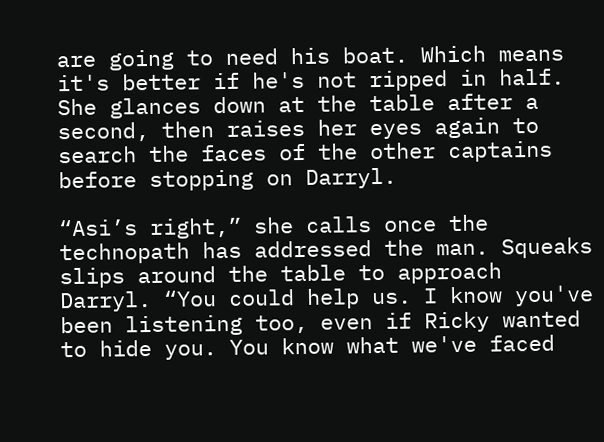are going to need his boat. Which means it's better if he's not ripped in half. She glances down at the table after a second, then raises her eyes again to search the faces of the other captains before stopping on Darryl.

“Asi’s right,” she calls once the technopath has addressed the man. Squeaks slips around the table to approach Darryl. “You could help us. I know you've been listening too, even if Ricky wanted to hide you. You know what we've faced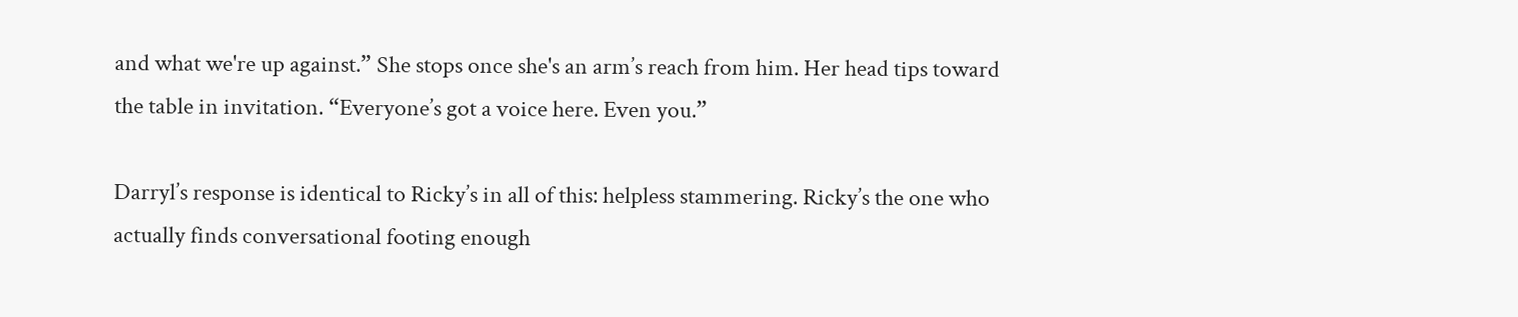and what we're up against.” She stops once she's an arm’s reach from him. Her head tips toward the table in invitation. “Everyone’s got a voice here. Even you.”

Darryl’s response is identical to Ricky’s in all of this: helpless stammering. Ricky’s the one who actually finds conversational footing enough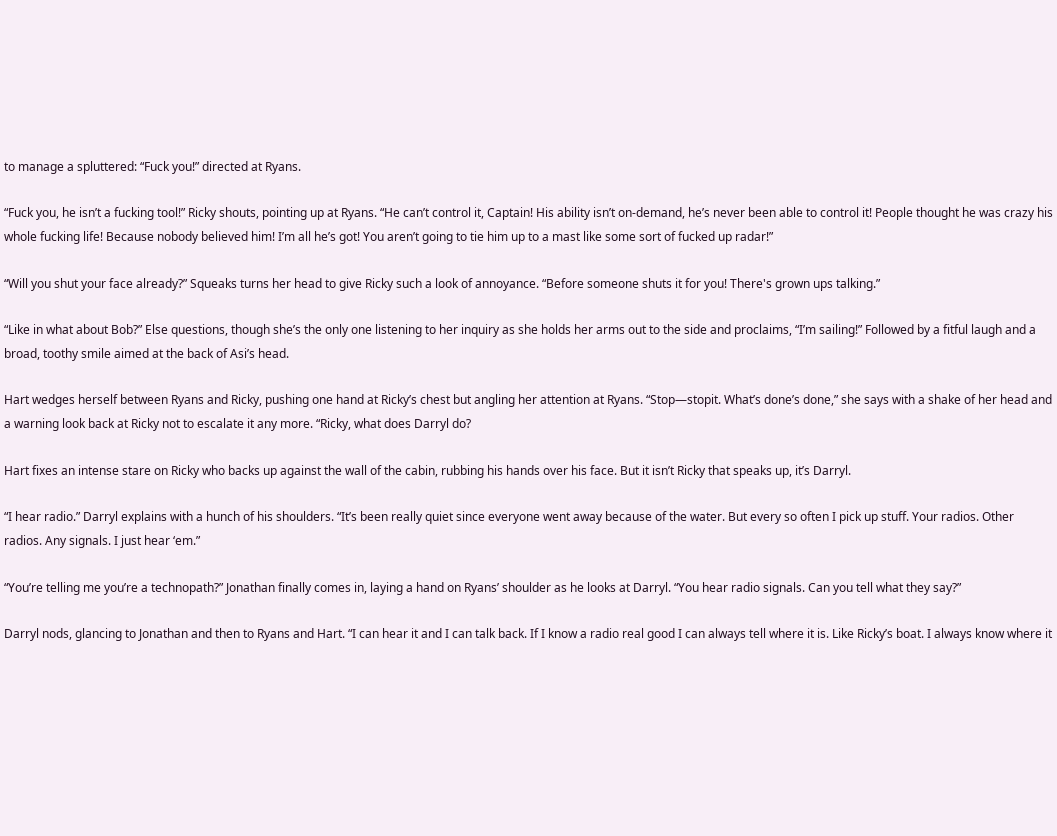to manage a spluttered: “Fuck you!” directed at Ryans.

“Fuck you, he isn’t a fucking tool!” Ricky shouts, pointing up at Ryans. “He can’t control it, Captain! His ability isn’t on-demand, he’s never been able to control it! People thought he was crazy his whole fucking life! Because nobody believed him! I’m all he’s got! You aren’t going to tie him up to a mast like some sort of fucked up radar!”

“Will you shut your face already?” Squeaks turns her head to give Ricky such a look of annoyance. “Before someone shuts it for you! There's grown ups talking.”

“Like in what about Bob?” Else questions, though she’s the only one listening to her inquiry as she holds her arms out to the side and proclaims, “I’m sailing!” Followed by a fitful laugh and a broad, toothy smile aimed at the back of Asi’s head.

Hart wedges herself between Ryans and Ricky, pushing one hand at Ricky’s chest but angling her attention at Ryans. “Stop—stopit. What’s done’s done,” she says with a shake of her head and a warning look back at Ricky not to escalate it any more. “Ricky, what does Darryl do?

Hart fixes an intense stare on Ricky who backs up against the wall of the cabin, rubbing his hands over his face. But it isn’t Ricky that speaks up, it’s Darryl.

“I hear radio.” Darryl explains with a hunch of his shoulders. “It’s been really quiet since everyone went away because of the water. But every so often I pick up stuff. Your radios. Other radios. Any signals. I just hear ‘em.”

“You’re telling me you’re a technopath?” Jonathan finally comes in, laying a hand on Ryans’ shoulder as he looks at Darryl. “You hear radio signals. Can you tell what they say?”

Darryl nods, glancing to Jonathan and then to Ryans and Hart. “I can hear it and I can talk back. If I know a radio real good I can always tell where it is. Like Ricky’s boat. I always know where it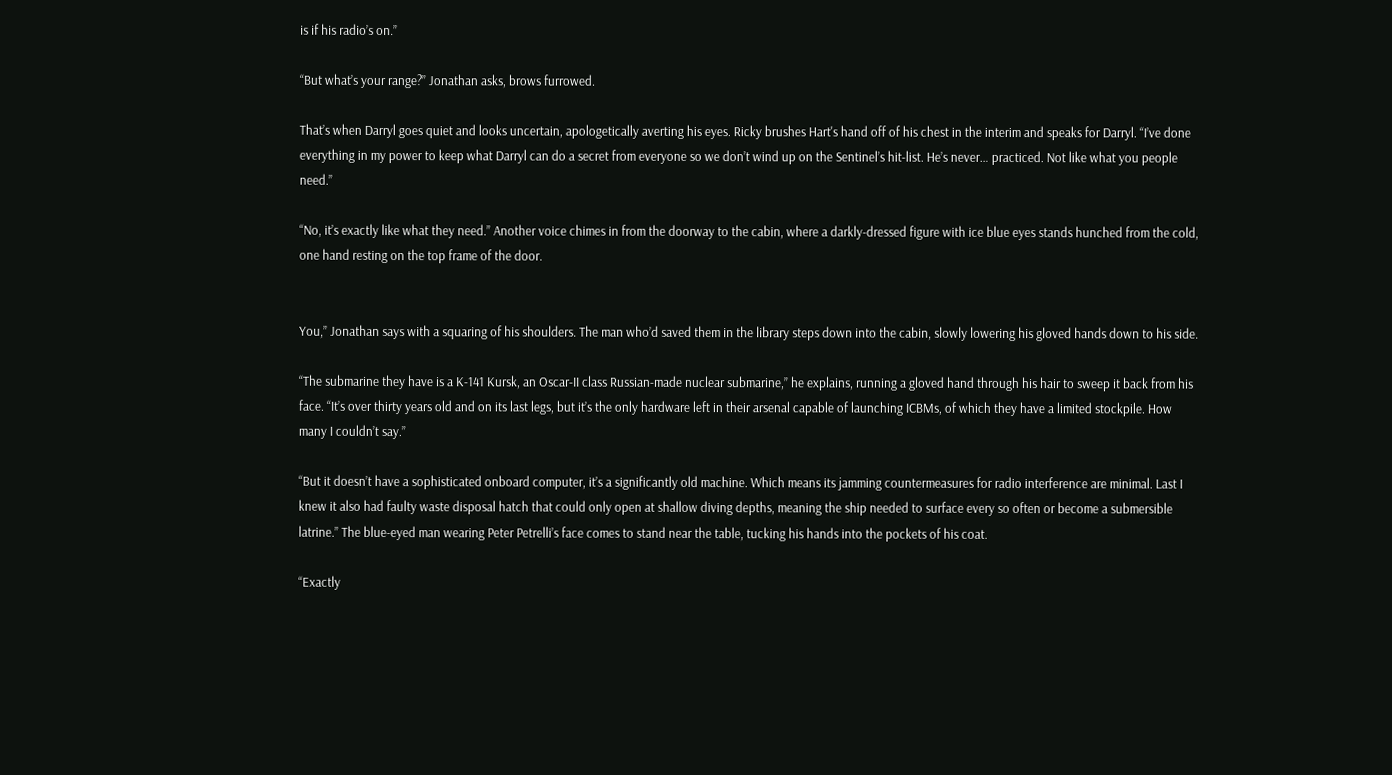is if his radio’s on.”

“But what’s your range?” Jonathan asks, brows furrowed.

That’s when Darryl goes quiet and looks uncertain, apologetically averting his eyes. Ricky brushes Hart's hand off of his chest in the interim and speaks for Darryl. “I’ve done everything in my power to keep what Darryl can do a secret from everyone so we don’t wind up on the Sentinel’s hit-list. He’s never… practiced. Not like what you people need.”

“No, it’s exactly like what they need.” Another voice chimes in from the doorway to the cabin, where a darkly-dressed figure with ice blue eyes stands hunched from the cold, one hand resting on the top frame of the door.


You,” Jonathan says with a squaring of his shoulders. The man who’d saved them in the library steps down into the cabin, slowly lowering his gloved hands down to his side.

“The submarine they have is a K-141 Kursk, an Oscar-II class Russian-made nuclear submarine,” he explains, running a gloved hand through his hair to sweep it back from his face. “It’s over thirty years old and on its last legs, but it’s the only hardware left in their arsenal capable of launching ICBMs, of which they have a limited stockpile. How many I couldn’t say.”

“But it doesn’t have a sophisticated onboard computer, it’s a significantly old machine. Which means its jamming countermeasures for radio interference are minimal. Last I knew it also had faulty waste disposal hatch that could only open at shallow diving depths, meaning the ship needed to surface every so often or become a submersible latrine.” The blue-eyed man wearing Peter Petrelli’s face comes to stand near the table, tucking his hands into the pockets of his coat.

“Exactly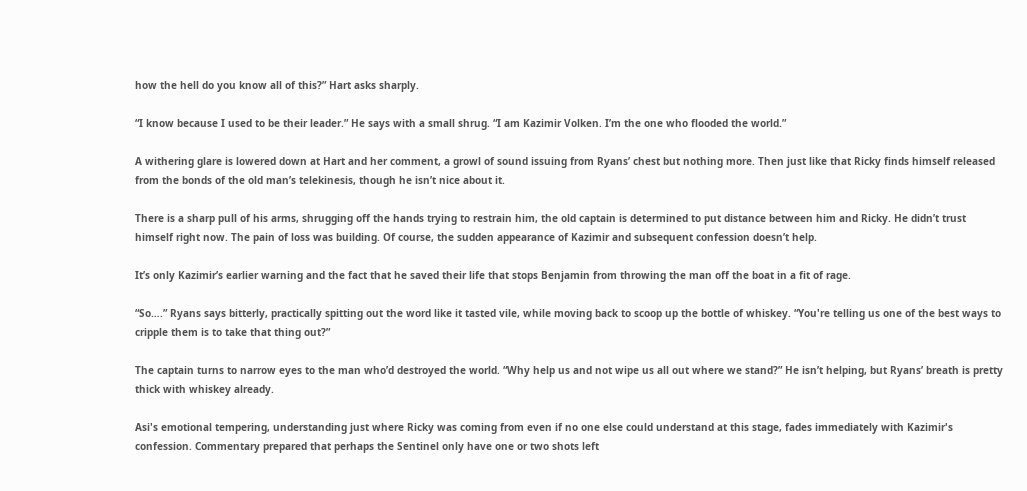how the hell do you know all of this?” Hart asks sharply.

“I know because I used to be their leader.” He says with a small shrug. “I am Kazimir Volken. I’m the one who flooded the world.”

A withering glare is lowered down at Hart and her comment, a growl of sound issuing from Ryans’ chest but nothing more. Then just like that Ricky finds himself released from the bonds of the old man’s telekinesis, though he isn’t nice about it.

There is a sharp pull of his arms, shrugging off the hands trying to restrain him, the old captain is determined to put distance between him and Ricky. He didn’t trust himself right now. The pain of loss was building. Of course, the sudden appearance of Kazimir and subsequent confession doesn’t help.

It’s only Kazimir’s earlier warning and the fact that he saved their life that stops Benjamin from throwing the man off the boat in a fit of rage.

“So….” Ryans says bitterly, practically spitting out the word like it tasted vile, while moving back to scoop up the bottle of whiskey. “You're telling us one of the best ways to cripple them is to take that thing out?”

The captain turns to narrow eyes to the man who’d destroyed the world. “Why help us and not wipe us all out where we stand?” He isn’t helping, but Ryans’ breath is pretty thick with whiskey already.

Asi's emotional tempering, understanding just where Ricky was coming from even if no one else could understand at this stage, fades immediately with Kazimir's confession. Commentary prepared that perhaps the Sentinel only have one or two shots left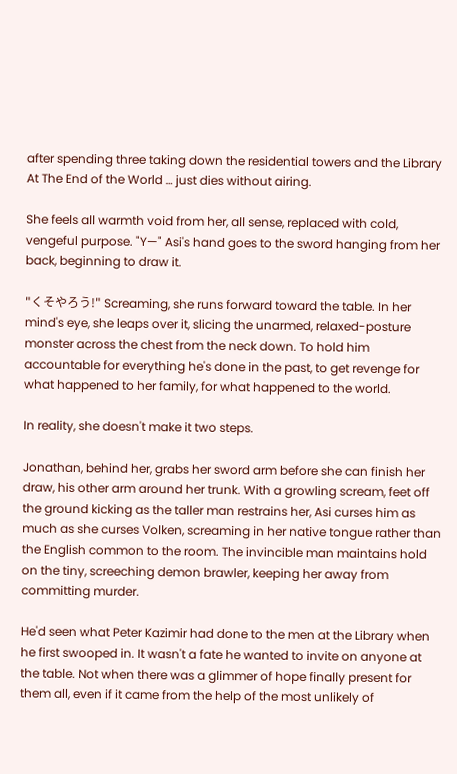after spending three taking down the residential towers and the Library At The End of the World … just dies without airing.

She feels all warmth void from her, all sense, replaced with cold, vengeful purpose. "Y—" Asi's hand goes to the sword hanging from her back, beginning to draw it.

"くそやろう!" Screaming, she runs forward toward the table. In her mind's eye, she leaps over it, slicing the unarmed, relaxed-posture monster across the chest from the neck down. To hold him accountable for everything he's done in the past, to get revenge for what happened to her family, for what happened to the world.

In reality, she doesn't make it two steps.

Jonathan, behind her, grabs her sword arm before she can finish her draw, his other arm around her trunk. With a growling scream, feet off the ground kicking as the taller man restrains her, Asi curses him as much as she curses Volken, screaming in her native tongue rather than the English common to the room. The invincible man maintains hold on the tiny, screeching demon brawler, keeping her away from committing murder.

He'd seen what Peter Kazimir had done to the men at the Library when he first swooped in. It wasn't a fate he wanted to invite on anyone at the table. Not when there was a glimmer of hope finally present for them all, even if it came from the help of the most unlikely of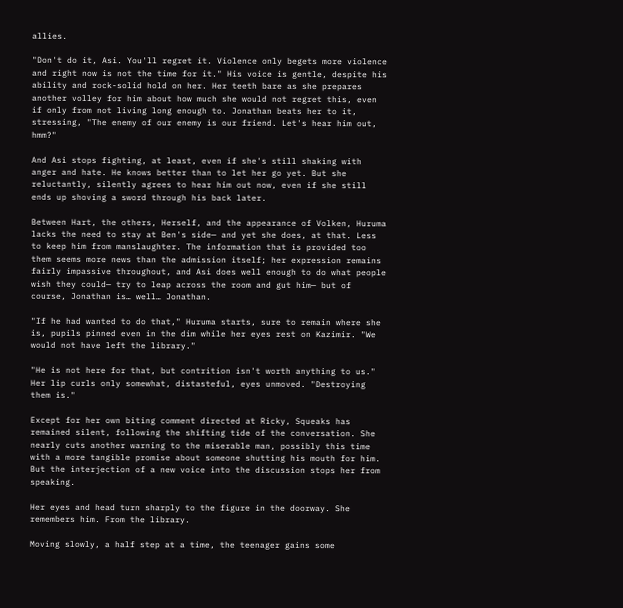allies.

"Don't do it, Asi. You'll regret it. Violence only begets more violence and right now is not the time for it." His voice is gentle, despite his ability and rock-solid hold on her. Her teeth bare as she prepares another volley for him about how much she would not regret this, even if only from not living long enough to. Jonathan beats her to it, stressing, "The enemy of our enemy is our friend. Let's hear him out, hmm?"

And Asi stops fighting, at least, even if she's still shaking with anger and hate. He knows better than to let her go yet. But she reluctantly, silently agrees to hear him out now, even if she still ends up shoving a sword through his back later.

Between Hart, the others, Herself, and the appearance of Volken, Huruma lacks the need to stay at Ben's side— and yet she does, at that. Less to keep him from manslaughter. The information that is provided too them seems more news than the admission itself; her expression remains fairly impassive throughout, and Asi does well enough to do what people wish they could— try to leap across the room and gut him— but of course, Jonathan is… well… Jonathan.

"If he had wanted to do that," Huruma starts, sure to remain where she is, pupils pinned even in the dim while her eyes rest on Kazimir. "We would not have left the library."

"He is not here for that, but contrition isn't worth anything to us." Her lip curls only somewhat, distasteful, eyes unmoved. "Destroying them is."

Except for her own biting comment directed at Ricky, Squeaks has remained silent, following the shifting tide of the conversation. She nearly cuts another warning to the miserable man, possibly this time with a more tangible promise about someone shutting his mouth for him. But the interjection of a new voice into the discussion stops her from speaking.

Her eyes and head turn sharply to the figure in the doorway. She remembers him. From the library.

Moving slowly, a half step at a time, the teenager gains some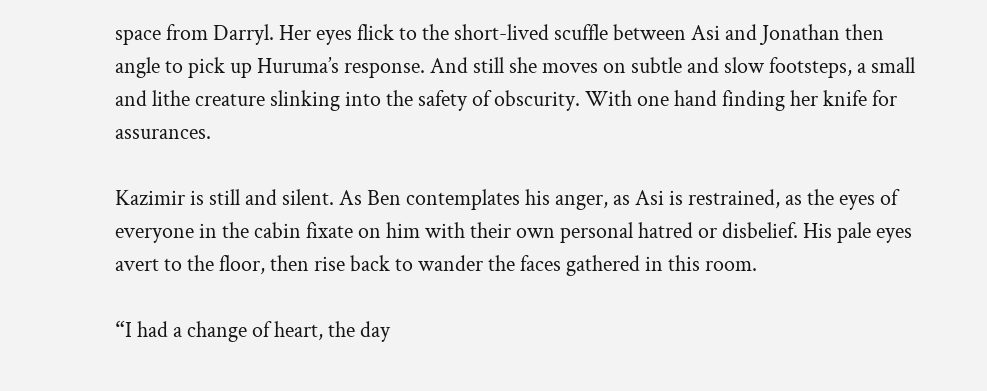space from Darryl. Her eyes flick to the short-lived scuffle between Asi and Jonathan then angle to pick up Huruma’s response. And still she moves on subtle and slow footsteps, a small and lithe creature slinking into the safety of obscurity. With one hand finding her knife for assurances.

Kazimir is still and silent. As Ben contemplates his anger, as Asi is restrained, as the eyes of everyone in the cabin fixate on him with their own personal hatred or disbelief. His pale eyes avert to the floor, then rise back to wander the faces gathered in this room.

“I had a change of heart, the day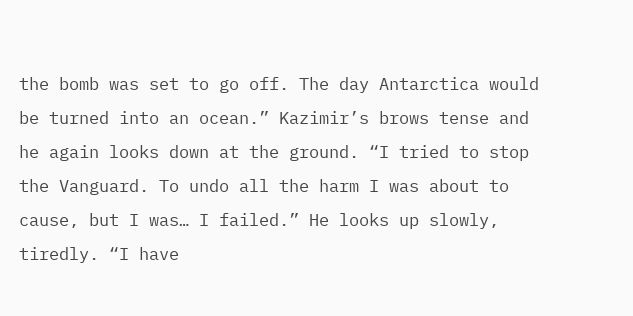the bomb was set to go off. The day Antarctica would be turned into an ocean.” Kazimir’s brows tense and he again looks down at the ground. “I tried to stop the Vanguard. To undo all the harm I was about to cause, but I was… I failed.” He looks up slowly, tiredly. “I have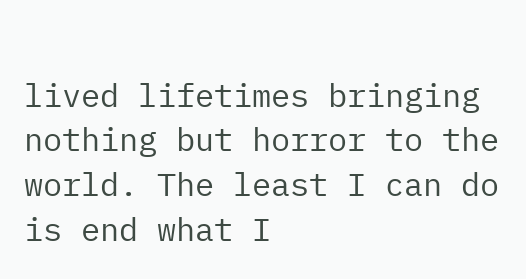lived lifetimes bringing nothing but horror to the world. The least I can do is end what I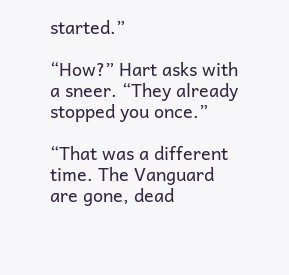started.”

“How?” Hart asks with a sneer. “They already stopped you once.”

“That was a different time. The Vanguard are gone, dead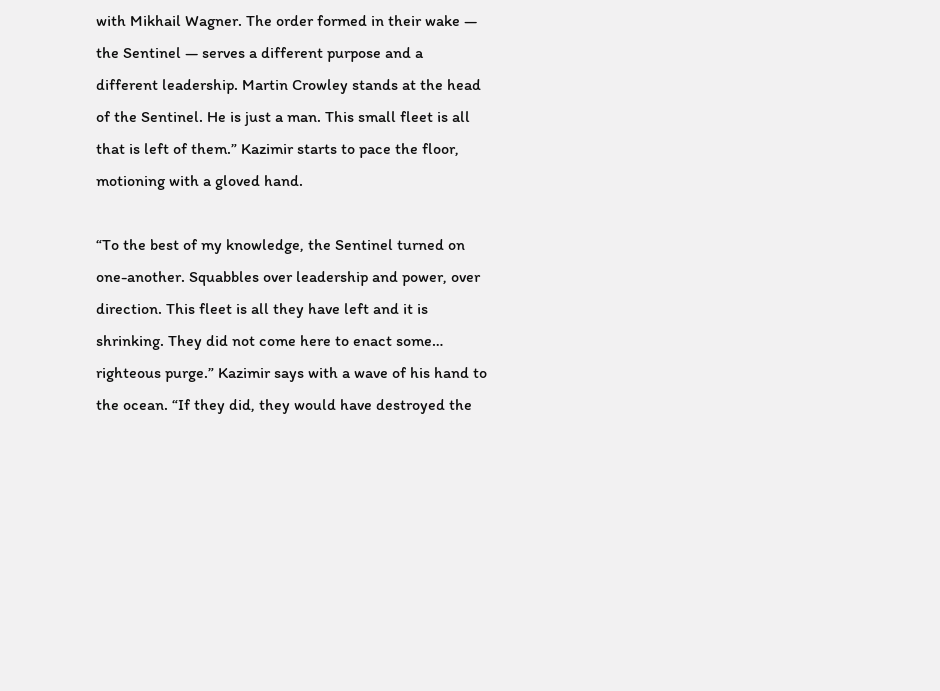with Mikhail Wagner. The order formed in their wake — the Sentinel — serves a different purpose and a different leadership. Martin Crowley stands at the head of the Sentinel. He is just a man. This small fleet is all that is left of them.” Kazimir starts to pace the floor, motioning with a gloved hand.

“To the best of my knowledge, the Sentinel turned on one-another. Squabbles over leadership and power, over direction. This fleet is all they have left and it is shrinking. They did not come here to enact some… righteous purge.” Kazimir says with a wave of his hand to the ocean. “If they did, they would have destroyed the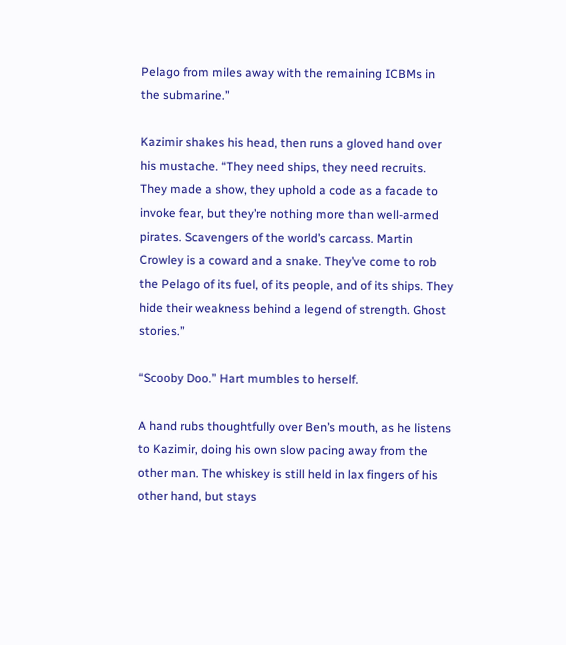Pelago from miles away with the remaining ICBMs in the submarine.”

Kazimir shakes his head, then runs a gloved hand over his mustache. “They need ships, they need recruits. They made a show, they uphold a code as a facade to invoke fear, but they’re nothing more than well-armed pirates. Scavengers of the world’s carcass. Martin Crowley is a coward and a snake. They’ve come to rob the Pelago of its fuel, of its people, and of its ships. They hide their weakness behind a legend of strength. Ghost stories.”

“Scooby Doo.” Hart mumbles to herself.

A hand rubs thoughtfully over Ben’s mouth, as he listens to Kazimir, doing his own slow pacing away from the other man. The whiskey is still held in lax fingers of his other hand, but stays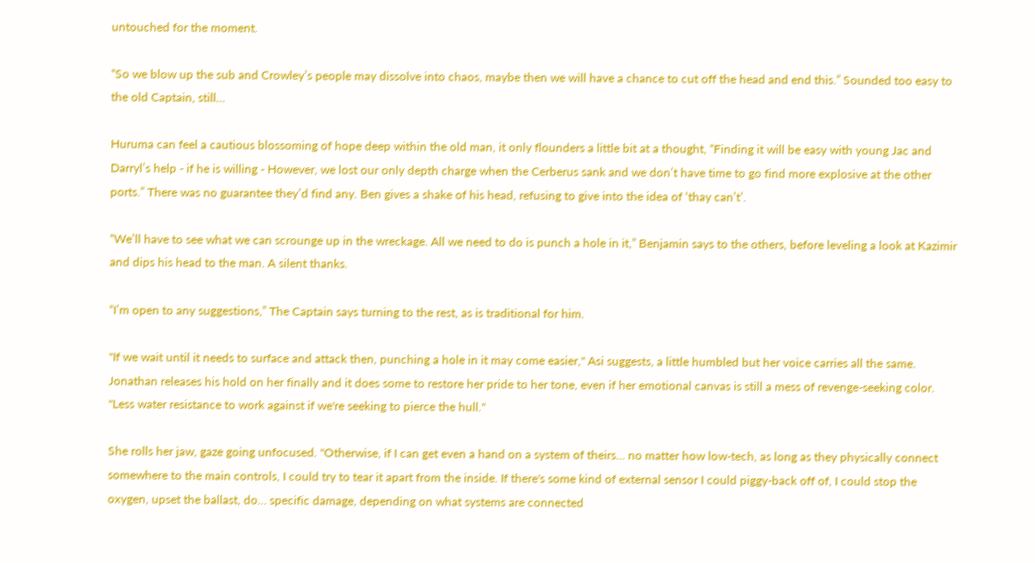untouched for the moment.

“So we blow up the sub and Crowley’s people may dissolve into chaos, maybe then we will have a chance to cut off the head and end this.” Sounded too easy to the old Captain, still…

Huruma can feel a cautious blossoming of hope deep within the old man, it only flounders a little bit at a thought, “Finding it will be easy with young Jac and Darryl’s help - if he is willing - However, we lost our only depth charge when the Cerberus sank and we don’t have time to go find more explosive at the other ports.” There was no guarantee they’d find any. Ben gives a shake of his head, refusing to give into the idea of ‘thay can’t’.

“We’ll have to see what we can scrounge up in the wreckage. All we need to do is punch a hole in it,” Benjamin says to the others, before leveling a look at Kazimir and dips his head to the man. A silent thanks.

“I’m open to any suggestions,” The Captain says turning to the rest, as is traditional for him.

"If we wait until it needs to surface and attack then, punching a hole in it may come easier," Asi suggests, a little humbled but her voice carries all the same. Jonathan releases his hold on her finally and it does some to restore her pride to her tone, even if her emotional canvas is still a mess of revenge-seeking color. "Less water resistance to work against if we're seeking to pierce the hull."

She rolls her jaw, gaze going unfocused. "Otherwise, if I can get even a hand on a system of theirs… no matter how low-tech, as long as they physically connect somewhere to the main controls, I could try to tear it apart from the inside. If there's some kind of external sensor I could piggy-back off of, I could stop the oxygen, upset the ballast, do… specific damage, depending on what systems are connected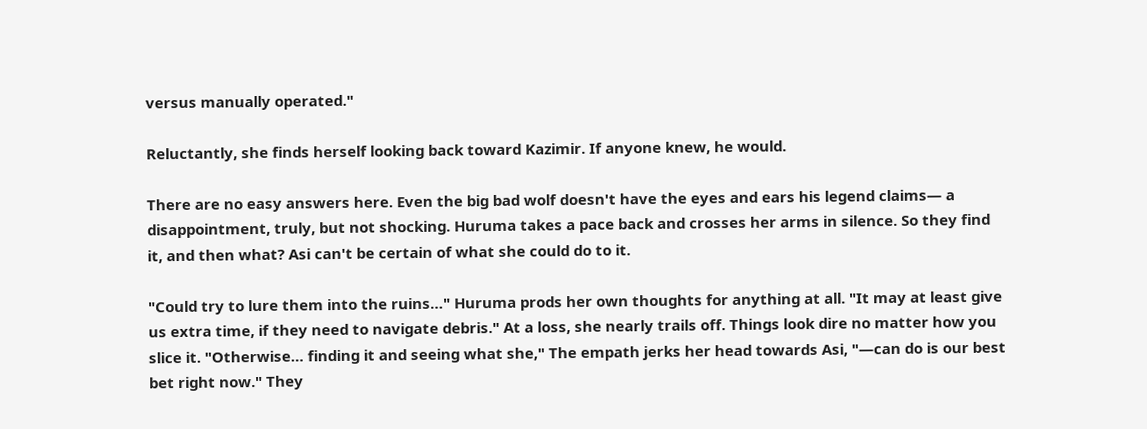versus manually operated."

Reluctantly, she finds herself looking back toward Kazimir. If anyone knew, he would.

There are no easy answers here. Even the big bad wolf doesn't have the eyes and ears his legend claims— a disappointment, truly, but not shocking. Huruma takes a pace back and crosses her arms in silence. So they find it, and then what? Asi can't be certain of what she could do to it.

"Could try to lure them into the ruins…" Huruma prods her own thoughts for anything at all. "It may at least give us extra time, if they need to navigate debris." At a loss, she nearly trails off. Things look dire no matter how you slice it. "Otherwise… finding it and seeing what she," The empath jerks her head towards Asi, "—can do is our best bet right now." They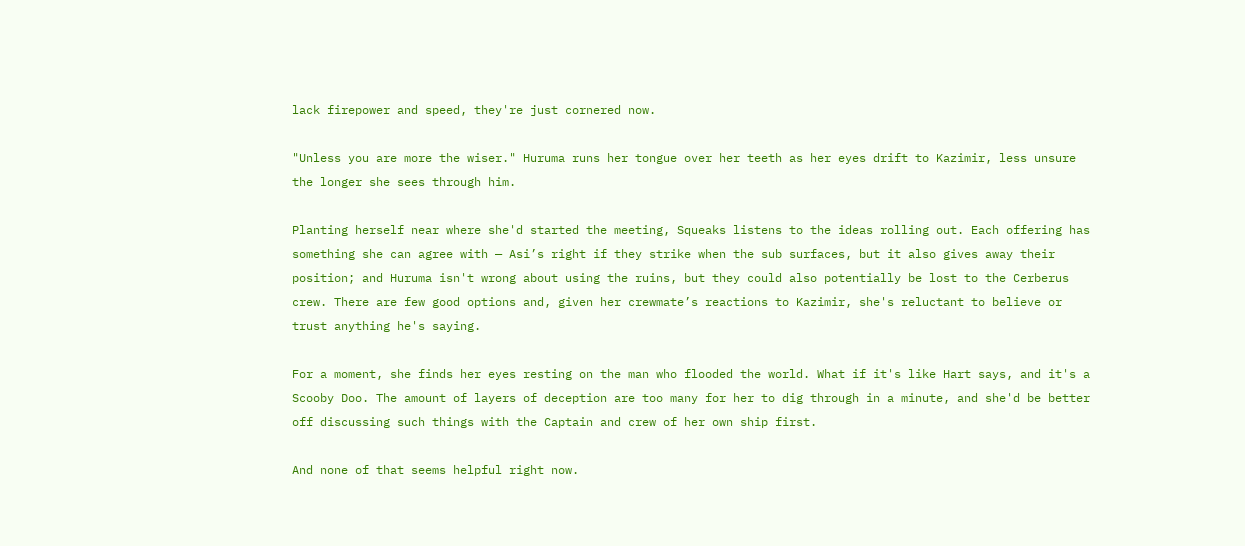lack firepower and speed, they're just cornered now.

"Unless you are more the wiser." Huruma runs her tongue over her teeth as her eyes drift to Kazimir, less unsure the longer she sees through him.

Planting herself near where she'd started the meeting, Squeaks listens to the ideas rolling out. Each offering has something she can agree with — Asi’s right if they strike when the sub surfaces, but it also gives away their position; and Huruma isn't wrong about using the ruins, but they could also potentially be lost to the Cerberus crew. There are few good options and, given her crewmate’s reactions to Kazimir, she's reluctant to believe or trust anything he's saying.

For a moment, she finds her eyes resting on the man who flooded the world. What if it's like Hart says, and it's a Scooby Doo. The amount of layers of deception are too many for her to dig through in a minute, and she'd be better off discussing such things with the Captain and crew of her own ship first.

And none of that seems helpful right now.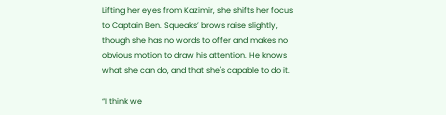Lifting her eyes from Kazimir, she shifts her focus to Captain Ben. Squeaks’ brows raise slightly, though she has no words to offer and makes no obvious motion to draw his attention. He knows what she can do, and that she's capable to do it.

“I think we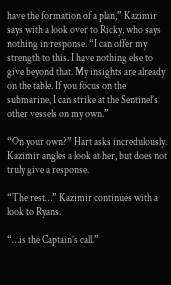have the formation of a plan,” Kazimir says with a look over to Ricky, who says nothing in response. “I can offer my strength to this. I have nothing else to give beyond that. My insights are already on the table. If you focus on the submarine, I can strike at the Sentinel’s other vessels on my own.”

“On your own?” Hart asks incredulously. Kazimir angles a look at her, but does not truly give a response.

“The rest…” Kazimir continues with a look to Ryans.

“…is the Captain’s call.”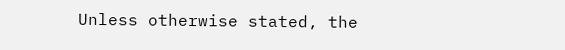Unless otherwise stated, the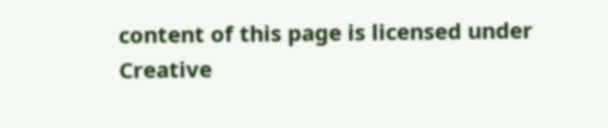content of this page is licensed under Creative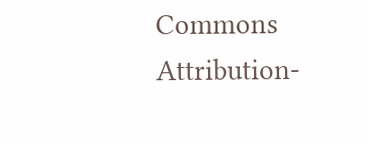Commons Attribution-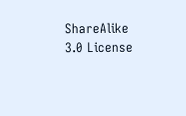ShareAlike 3.0 License